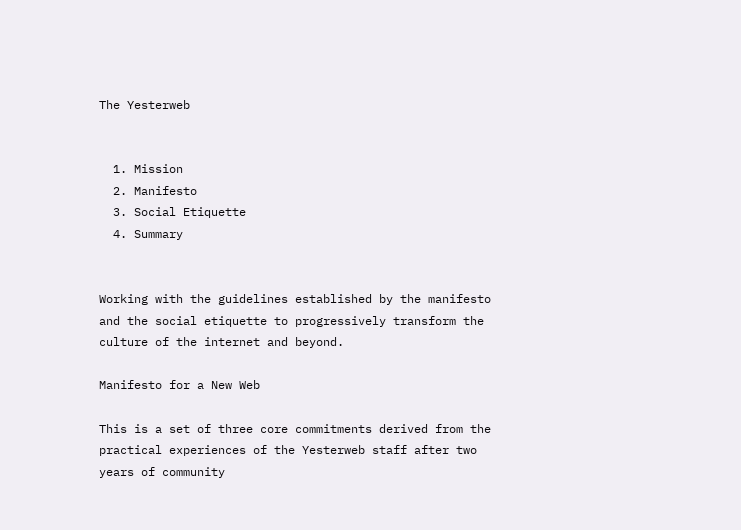The Yesterweb


  1. Mission
  2. Manifesto
  3. Social Etiquette
  4. Summary


Working with the guidelines established by the manifesto and the social etiquette to progressively transform the culture of the internet and beyond.

Manifesto for a New Web

This is a set of three core commitments derived from the practical experiences of the Yesterweb staff after two years of community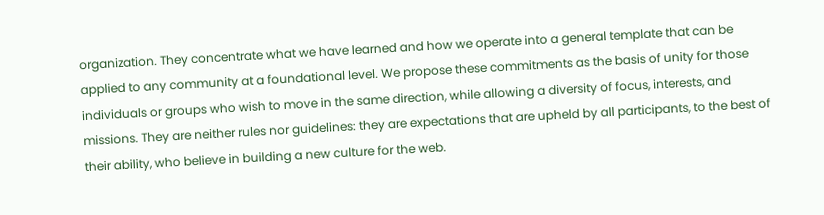organization. They concentrate what we have learned and how we operate into a general template that can be applied to any community at a foundational level. We propose these commitments as the basis of unity for those individuals or groups who wish to move in the same direction, while allowing a diversity of focus, interests, and missions. They are neither rules nor guidelines: they are expectations that are upheld by all participants, to the best of their ability, who believe in building a new culture for the web.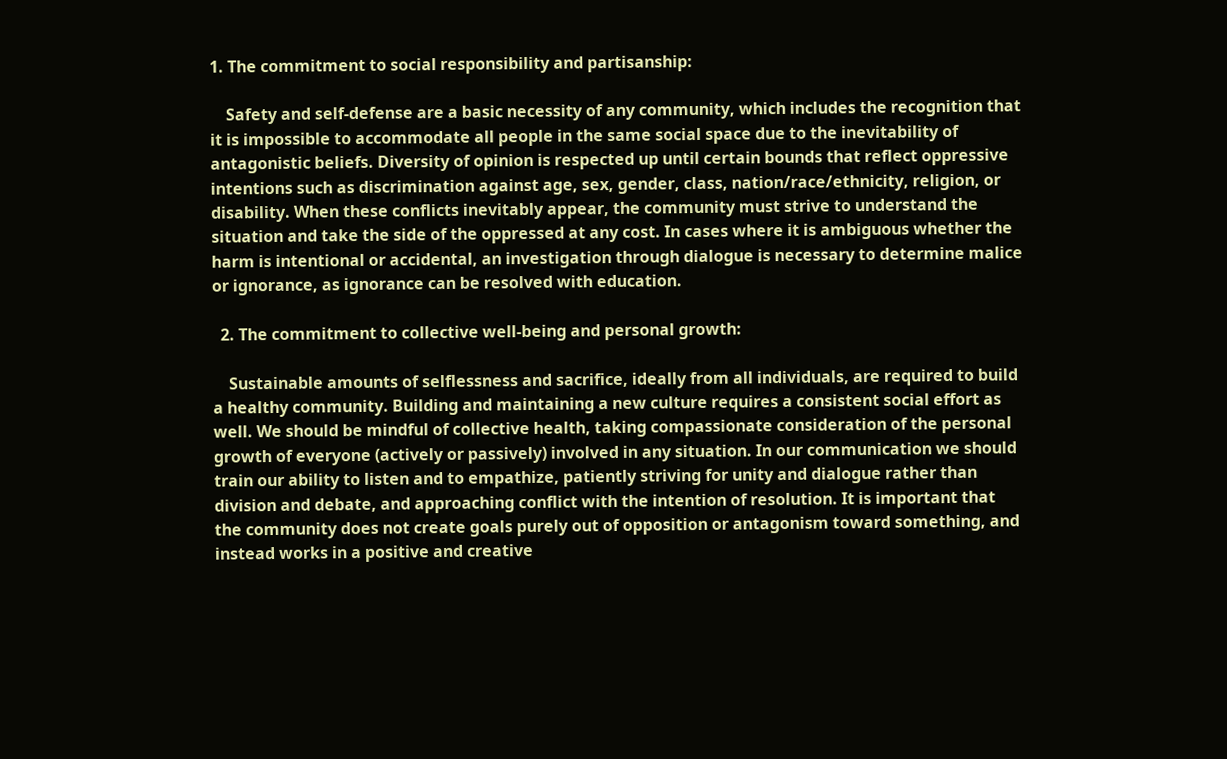1. The commitment to social responsibility and partisanship:

    Safety and self-defense are a basic necessity of any community, which includes the recognition that it is impossible to accommodate all people in the same social space due to the inevitability of antagonistic beliefs. Diversity of opinion is respected up until certain bounds that reflect oppressive intentions such as discrimination against age, sex, gender, class, nation/race/ethnicity, religion, or disability. When these conflicts inevitably appear, the community must strive to understand the situation and take the side of the oppressed at any cost. In cases where it is ambiguous whether the harm is intentional or accidental, an investigation through dialogue is necessary to determine malice or ignorance, as ignorance can be resolved with education.

  2. The commitment to collective well-being and personal growth:

    Sustainable amounts of selflessness and sacrifice, ideally from all individuals, are required to build a healthy community. Building and maintaining a new culture requires a consistent social effort as well. We should be mindful of collective health, taking compassionate consideration of the personal growth of everyone (actively or passively) involved in any situation. In our communication we should train our ability to listen and to empathize, patiently striving for unity and dialogue rather than division and debate, and approaching conflict with the intention of resolution. It is important that the community does not create goals purely out of opposition or antagonism toward something, and instead works in a positive and creative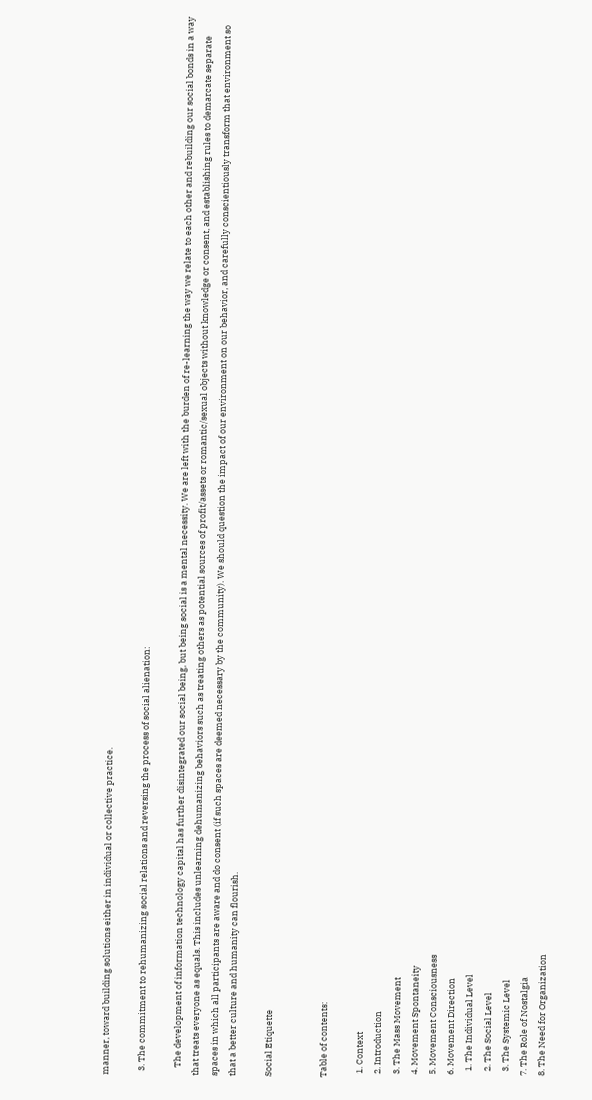manner, toward building solutions either in individual or collective practice.

  3. The commitment to rehumanizing social relations and reversing the process of social alienation:

    The development of information technology capital has further disintegrated our social being, but being social is a mental necessity. We are left with the burden of re-learning the way we relate to each other and rebuilding our social bonds in a way that treats everyone as equals. This includes unlearning dehumanizing behaviors such as treating others as potential sources of profit/assets or romantic/sexual objects without knowledge or consent, and establishing rules to demarcate separate spaces in which all participants are aware and do consent (if such spaces are deemed necessary by the community). We should question the impact of our environment on our behavior, and carefully conscientiously transform that environment so that a better culture and humanity can flourish.

Social Etiquette


Table of contents:

  1. Context
  2. Introduction
  3. The Mass Movement
  4. Movement Spontaneity
  5. Movement Consciousness
  6. Movement Direction
    1. The Individual Level
    2. The Social Level
    3. The Systemic Level
  7. The Role of Nostalgia
  8. The Need for Organization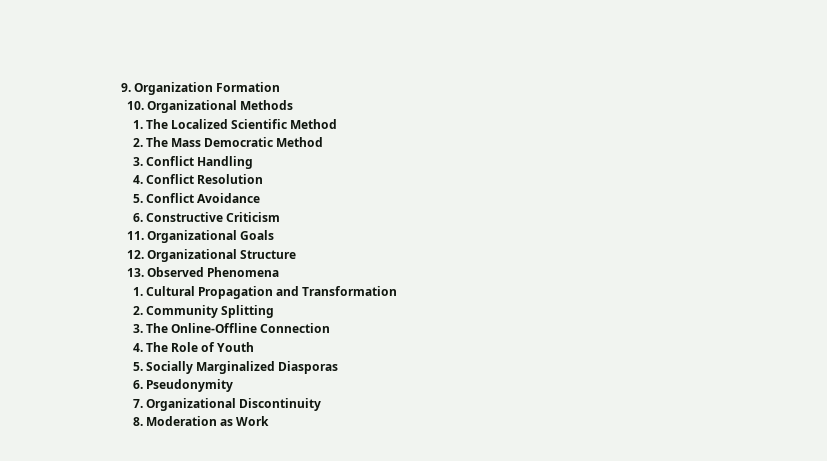9. Organization Formation
  10. Organizational Methods
    1. The Localized Scientific Method
    2. The Mass Democratic Method
    3. Conflict Handling
    4. Conflict Resolution
    5. Conflict Avoidance
    6. Constructive Criticism
  11. Organizational Goals
  12. Organizational Structure
  13. Observed Phenomena
    1. Cultural Propagation and Transformation
    2. Community Splitting
    3. The Online-Offline Connection
    4. The Role of Youth
    5. Socially Marginalized Diasporas
    6. Pseudonymity
    7. Organizational Discontinuity
    8. Moderation as Work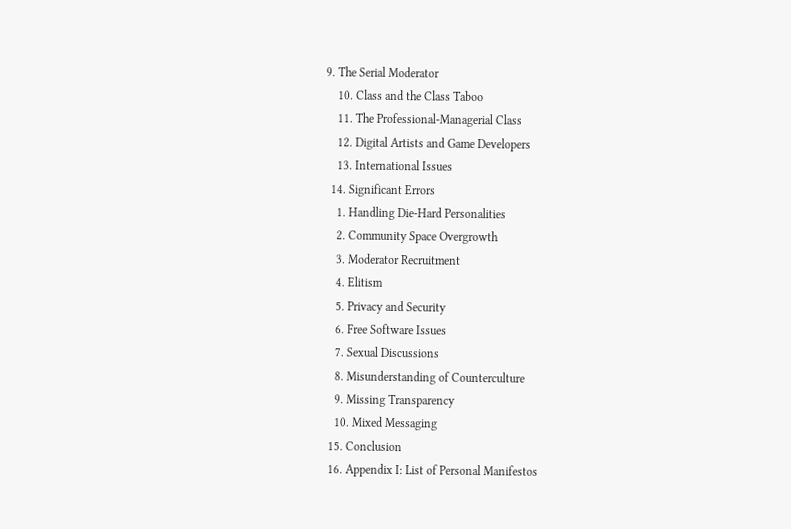9. The Serial Moderator
    10. Class and the Class Taboo
    11. The Professional-Managerial Class
    12. Digital Artists and Game Developers
    13. International Issues
  14. Significant Errors
    1. Handling Die-Hard Personalities
    2. Community Space Overgrowth
    3. Moderator Recruitment
    4. Elitism
    5. Privacy and Security
    6. Free Software Issues
    7. Sexual Discussions
    8. Misunderstanding of Counterculture
    9. Missing Transparency
    10. Mixed Messaging
  15. Conclusion
  16. Appendix I: List of Personal Manifestos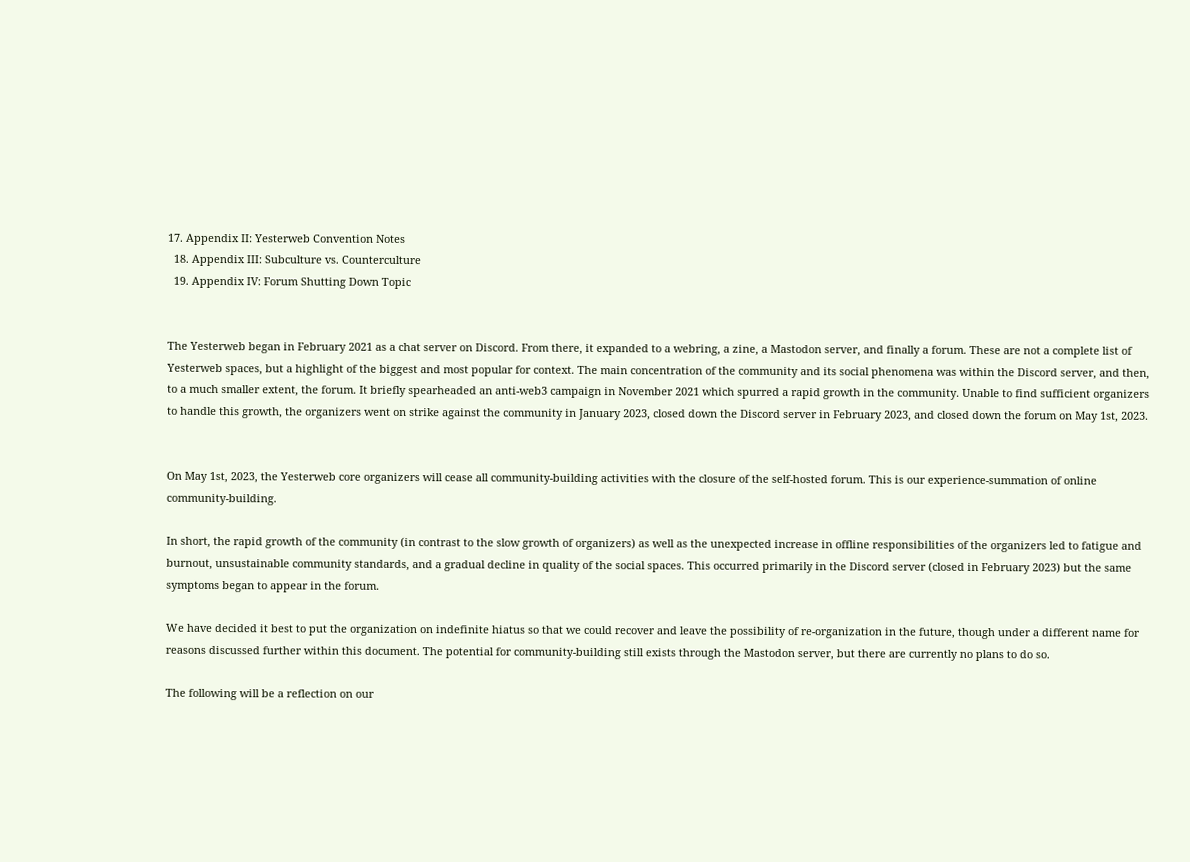17. Appendix II: Yesterweb Convention Notes
  18. Appendix III: Subculture vs. Counterculture
  19. Appendix IV: Forum Shutting Down Topic


The Yesterweb began in February 2021 as a chat server on Discord. From there, it expanded to a webring, a zine, a Mastodon server, and finally a forum. These are not a complete list of Yesterweb spaces, but a highlight of the biggest and most popular for context. The main concentration of the community and its social phenomena was within the Discord server, and then, to a much smaller extent, the forum. It briefly spearheaded an anti-web3 campaign in November 2021 which spurred a rapid growth in the community. Unable to find sufficient organizers to handle this growth, the organizers went on strike against the community in January 2023, closed down the Discord server in February 2023, and closed down the forum on May 1st, 2023.


On May 1st, 2023, the Yesterweb core organizers will cease all community-building activities with the closure of the self-hosted forum. This is our experience-summation of online community-building.

In short, the rapid growth of the community (in contrast to the slow growth of organizers) as well as the unexpected increase in offline responsibilities of the organizers led to fatigue and burnout, unsustainable community standards, and a gradual decline in quality of the social spaces. This occurred primarily in the Discord server (closed in February 2023) but the same symptoms began to appear in the forum.

We have decided it best to put the organization on indefinite hiatus so that we could recover and leave the possibility of re-organization in the future, though under a different name for reasons discussed further within this document. The potential for community-building still exists through the Mastodon server, but there are currently no plans to do so.

The following will be a reflection on our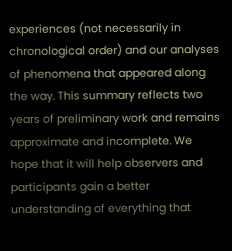experiences (not necessarily in chronological order) and our analyses of phenomena that appeared along the way. This summary reflects two years of preliminary work and remains approximate and incomplete. We hope that it will help observers and participants gain a better understanding of everything that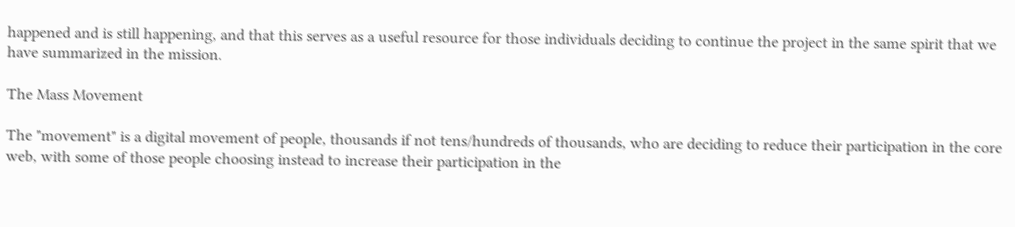happened and is still happening, and that this serves as a useful resource for those individuals deciding to continue the project in the same spirit that we have summarized in the mission.

The Mass Movement

The "movement" is a digital movement of people, thousands if not tens/hundreds of thousands, who are deciding to reduce their participation in the core web, with some of those people choosing instead to increase their participation in the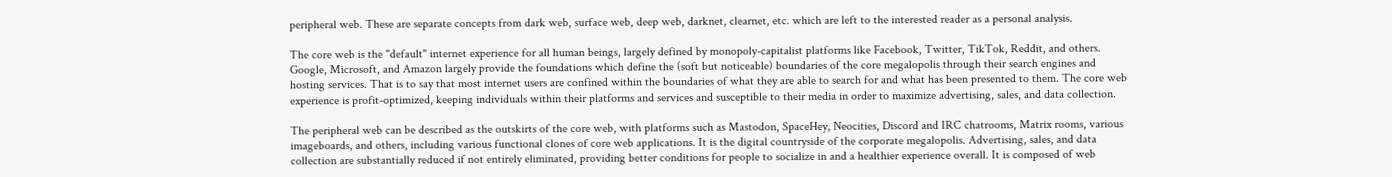peripheral web. These are separate concepts from dark web, surface web, deep web, darknet, clearnet, etc. which are left to the interested reader as a personal analysis.

The core web is the "default" internet experience for all human beings, largely defined by monopoly-capitalist platforms like Facebook, Twitter, TikTok, Reddit, and others. Google, Microsoft, and Amazon largely provide the foundations which define the (soft but noticeable) boundaries of the core megalopolis through their search engines and hosting services. That is to say that most internet users are confined within the boundaries of what they are able to search for and what has been presented to them. The core web experience is profit-optimized, keeping individuals within their platforms and services and susceptible to their media in order to maximize advertising, sales, and data collection.

The peripheral web can be described as the outskirts of the core web, with platforms such as Mastodon, SpaceHey, Neocities, Discord and IRC chatrooms, Matrix rooms, various imageboards, and others, including various functional clones of core web applications. It is the digital countryside of the corporate megalopolis. Advertising, sales, and data collection are substantially reduced if not entirely eliminated, providing better conditions for people to socialize in and a healthier experience overall. It is composed of web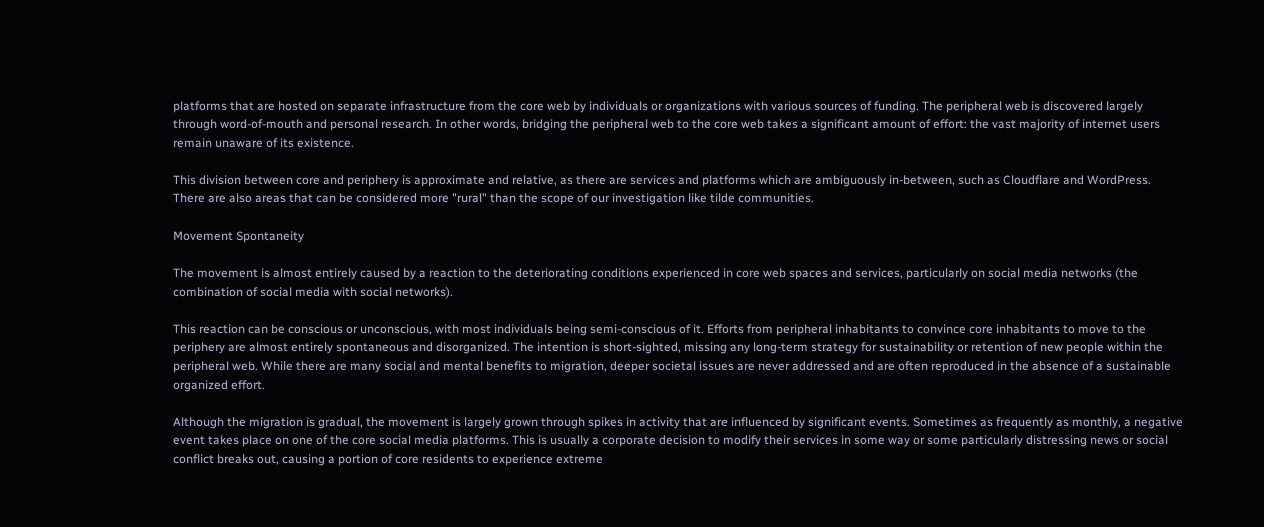platforms that are hosted on separate infrastructure from the core web by individuals or organizations with various sources of funding. The peripheral web is discovered largely through word-of-mouth and personal research. In other words, bridging the peripheral web to the core web takes a significant amount of effort: the vast majority of internet users remain unaware of its existence.

This division between core and periphery is approximate and relative, as there are services and platforms which are ambiguously in-between, such as Cloudflare and WordPress. There are also areas that can be considered more "rural" than the scope of our investigation like tilde communities.

Movement Spontaneity

The movement is almost entirely caused by a reaction to the deteriorating conditions experienced in core web spaces and services, particularly on social media networks (the combination of social media with social networks).

This reaction can be conscious or unconscious, with most individuals being semi-conscious of it. Efforts from peripheral inhabitants to convince core inhabitants to move to the periphery are almost entirely spontaneous and disorganized. The intention is short-sighted, missing any long-term strategy for sustainability or retention of new people within the peripheral web. While there are many social and mental benefits to migration, deeper societal issues are never addressed and are often reproduced in the absence of a sustainable organized effort.

Although the migration is gradual, the movement is largely grown through spikes in activity that are influenced by significant events. Sometimes as frequently as monthly, a negative event takes place on one of the core social media platforms. This is usually a corporate decision to modify their services in some way or some particularly distressing news or social conflict breaks out, causing a portion of core residents to experience extreme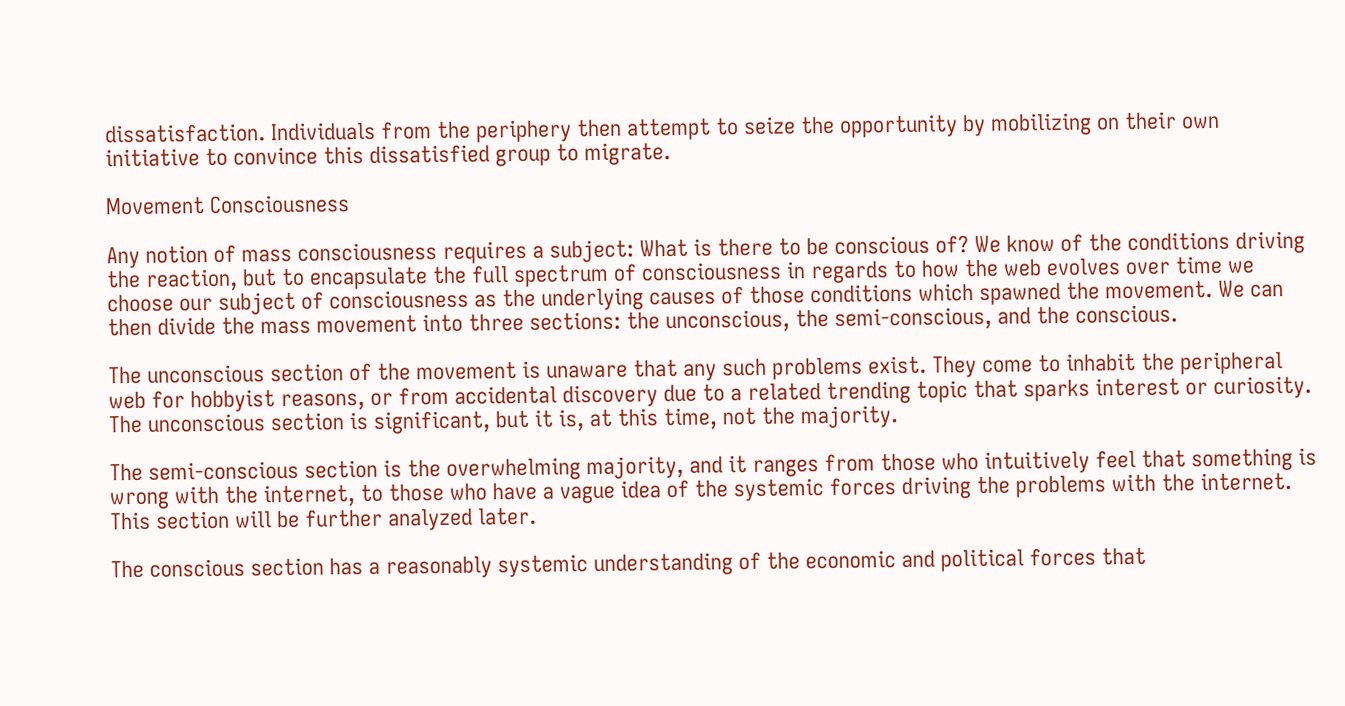dissatisfaction. Individuals from the periphery then attempt to seize the opportunity by mobilizing on their own initiative to convince this dissatisfied group to migrate.

Movement Consciousness

Any notion of mass consciousness requires a subject: What is there to be conscious of? We know of the conditions driving the reaction, but to encapsulate the full spectrum of consciousness in regards to how the web evolves over time we choose our subject of consciousness as the underlying causes of those conditions which spawned the movement. We can then divide the mass movement into three sections: the unconscious, the semi-conscious, and the conscious.

The unconscious section of the movement is unaware that any such problems exist. They come to inhabit the peripheral web for hobbyist reasons, or from accidental discovery due to a related trending topic that sparks interest or curiosity. The unconscious section is significant, but it is, at this time, not the majority.

The semi-conscious section is the overwhelming majority, and it ranges from those who intuitively feel that something is wrong with the internet, to those who have a vague idea of the systemic forces driving the problems with the internet. This section will be further analyzed later.

The conscious section has a reasonably systemic understanding of the economic and political forces that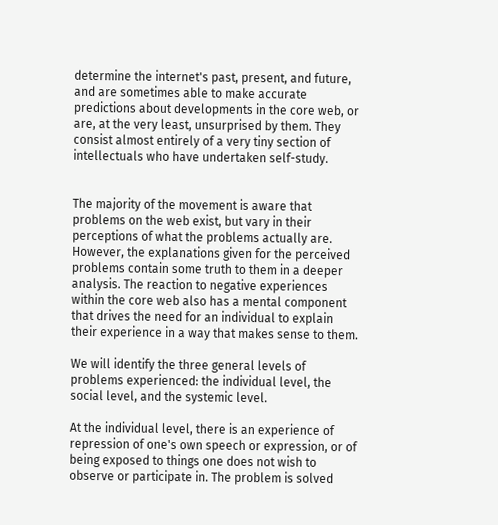determine the internet's past, present, and future, and are sometimes able to make accurate predictions about developments in the core web, or are, at the very least, unsurprised by them. They consist almost entirely of a very tiny section of intellectuals who have undertaken self-study.


The majority of the movement is aware that problems on the web exist, but vary in their perceptions of what the problems actually are. However, the explanations given for the perceived problems contain some truth to them in a deeper analysis. The reaction to negative experiences within the core web also has a mental component that drives the need for an individual to explain their experience in a way that makes sense to them.

We will identify the three general levels of problems experienced: the individual level, the social level, and the systemic level.

At the individual level, there is an experience of repression of one's own speech or expression, or of being exposed to things one does not wish to observe or participate in. The problem is solved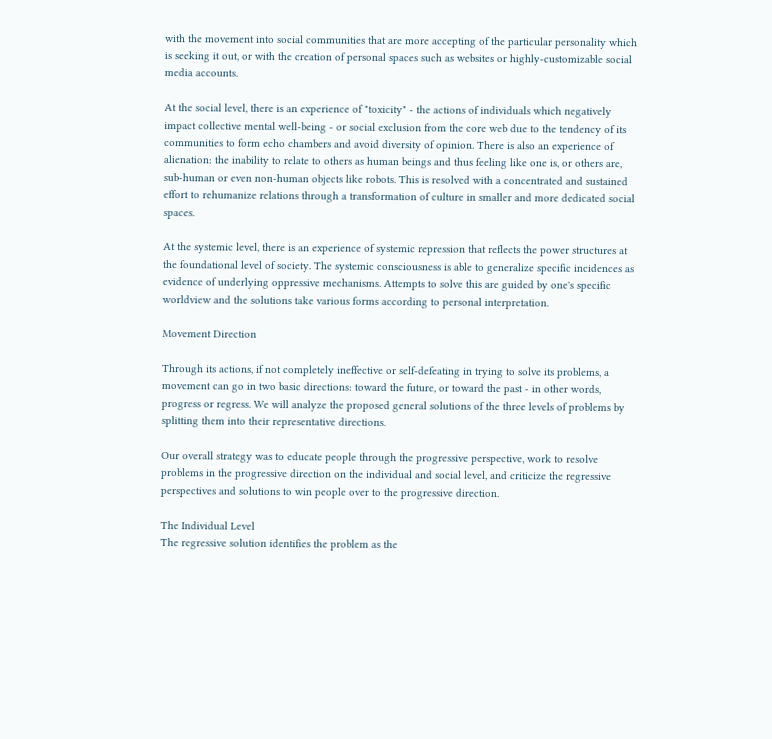with the movement into social communities that are more accepting of the particular personality which is seeking it out, or with the creation of personal spaces such as websites or highly-customizable social media accounts.

At the social level, there is an experience of "toxicity" - the actions of individuals which negatively impact collective mental well-being - or social exclusion from the core web due to the tendency of its communities to form echo chambers and avoid diversity of opinion. There is also an experience of alienation: the inability to relate to others as human beings and thus feeling like one is, or others are, sub-human or even non-human objects like robots. This is resolved with a concentrated and sustained effort to rehumanize relations through a transformation of culture in smaller and more dedicated social spaces.

At the systemic level, there is an experience of systemic repression that reflects the power structures at the foundational level of society. The systemic consciousness is able to generalize specific incidences as evidence of underlying oppressive mechanisms. Attempts to solve this are guided by one's specific worldview and the solutions take various forms according to personal interpretation.

Movement Direction

Through its actions, if not completely ineffective or self-defeating in trying to solve its problems, a movement can go in two basic directions: toward the future, or toward the past - in other words, progress or regress. We will analyze the proposed general solutions of the three levels of problems by splitting them into their representative directions.

Our overall strategy was to educate people through the progressive perspective, work to resolve problems in the progressive direction on the individual and social level, and criticize the regressive perspectives and solutions to win people over to the progressive direction.

The Individual Level
The regressive solution identifies the problem as the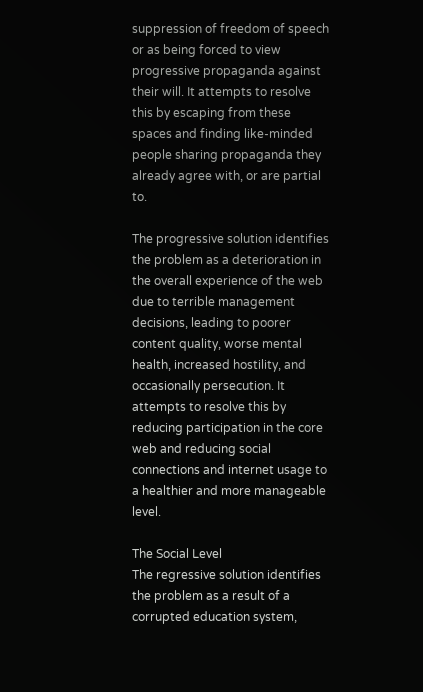suppression of freedom of speech or as being forced to view progressive propaganda against their will. It attempts to resolve this by escaping from these spaces and finding like-minded people sharing propaganda they already agree with, or are partial to.

The progressive solution identifies the problem as a deterioration in the overall experience of the web due to terrible management decisions, leading to poorer content quality, worse mental health, increased hostility, and occasionally persecution. It attempts to resolve this by reducing participation in the core web and reducing social connections and internet usage to a healthier and more manageable level.

The Social Level
The regressive solution identifies the problem as a result of a corrupted education system,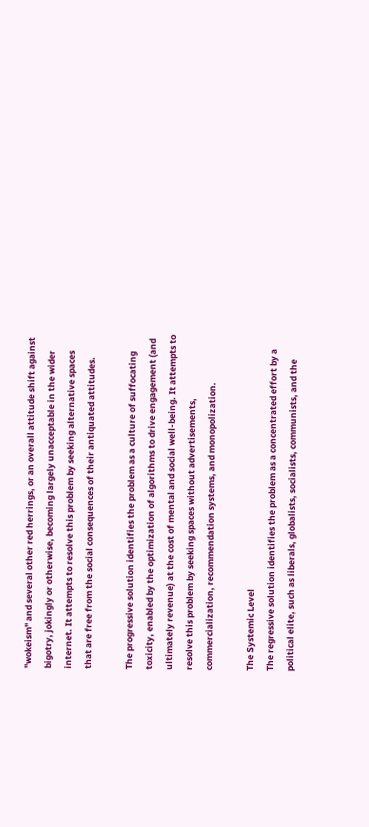"wokeism" and several other red herrings, or an overall attitude shift against bigotry, jokingly or otherwise, becoming largely unacceptable in the wider internet. It attempts to resolve this problem by seeking alternative spaces that are free from the social consequences of their antiquated attitudes.

The progressive solution identifies the problem as a culture of suffocating toxicity, enabled by the optimization of algorithms to drive engagement (and ultimately revenue) at the cost of mental and social well-being. It attempts to resolve this problem by seeking spaces without advertisements, commercialization, recommendation systems, and monopolization.

The Systemic Level
The regressive solution identifies the problem as a concentrated effort by a political elite, such as liberals, globalists, socialists, communists, and the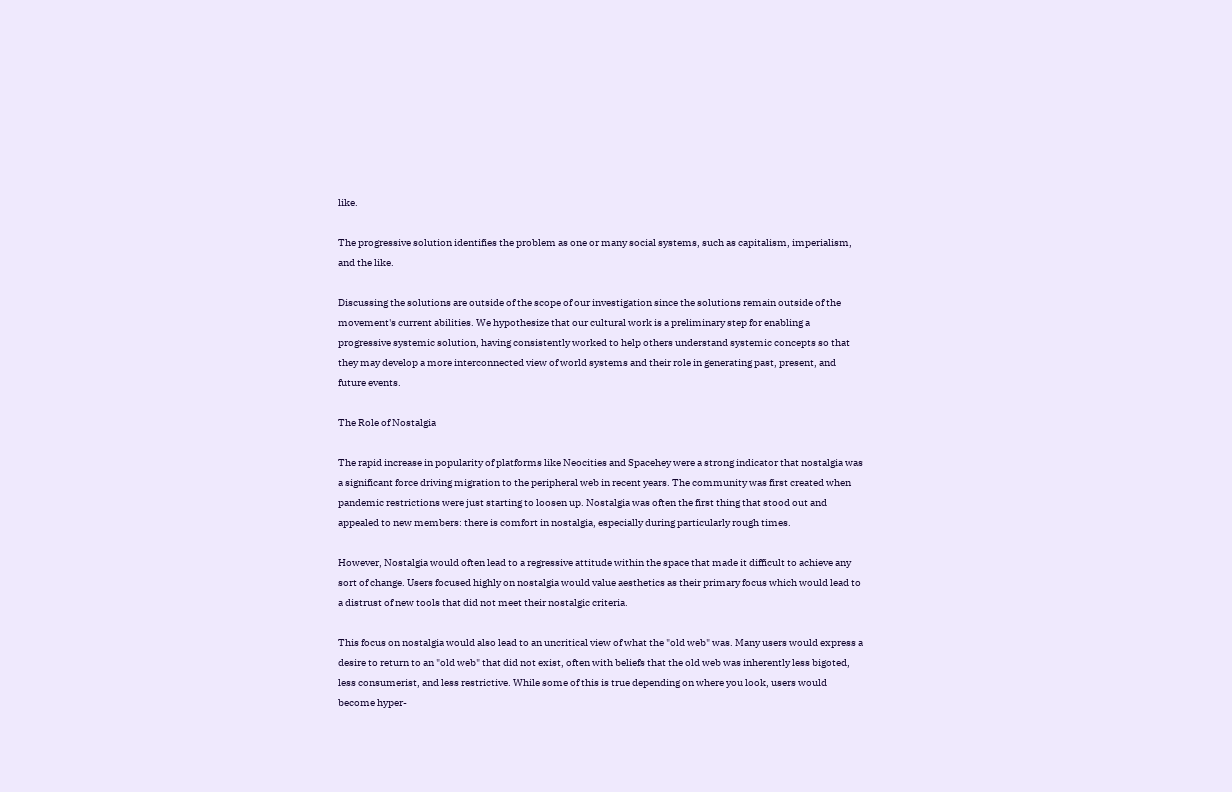like.

The progressive solution identifies the problem as one or many social systems, such as capitalism, imperialism, and the like.

Discussing the solutions are outside of the scope of our investigation since the solutions remain outside of the movement's current abilities. We hypothesize that our cultural work is a preliminary step for enabling a progressive systemic solution, having consistently worked to help others understand systemic concepts so that they may develop a more interconnected view of world systems and their role in generating past, present, and future events.

The Role of Nostalgia

The rapid increase in popularity of platforms like Neocities and Spacehey were a strong indicator that nostalgia was a significant force driving migration to the peripheral web in recent years. The community was first created when pandemic restrictions were just starting to loosen up. Nostalgia was often the first thing that stood out and appealed to new members: there is comfort in nostalgia, especially during particularly rough times.

However, Nostalgia would often lead to a regressive attitude within the space that made it difficult to achieve any sort of change. Users focused highly on nostalgia would value aesthetics as their primary focus which would lead to a distrust of new tools that did not meet their nostalgic criteria.

This focus on nostalgia would also lead to an uncritical view of what the "old web" was. Many users would express a desire to return to an "old web" that did not exist, often with beliefs that the old web was inherently less bigoted, less consumerist, and less restrictive. While some of this is true depending on where you look, users would become hyper-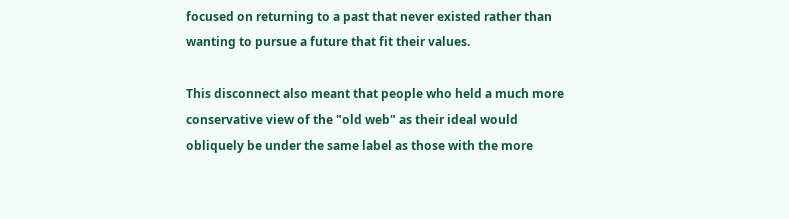focused on returning to a past that never existed rather than wanting to pursue a future that fit their values.

This disconnect also meant that people who held a much more conservative view of the "old web" as their ideal would obliquely be under the same label as those with the more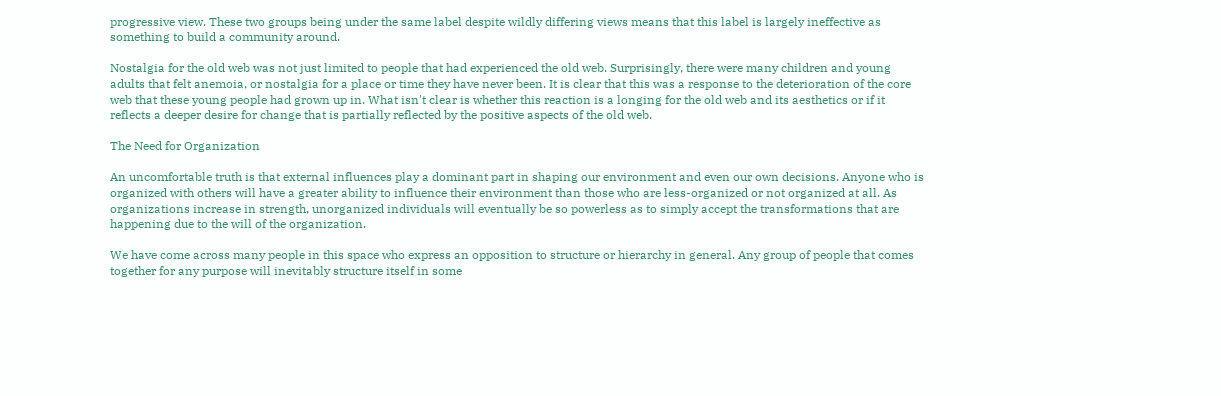progressive view. These two groups being under the same label despite wildly differing views means that this label is largely ineffective as something to build a community around.

Nostalgia for the old web was not just limited to people that had experienced the old web. Surprisingly, there were many children and young adults that felt anemoia, or nostalgia for a place or time they have never been. It is clear that this was a response to the deterioration of the core web that these young people had grown up in. What isn't clear is whether this reaction is a longing for the old web and its aesthetics or if it reflects a deeper desire for change that is partially reflected by the positive aspects of the old web.

The Need for Organization

An uncomfortable truth is that external influences play a dominant part in shaping our environment and even our own decisions. Anyone who is organized with others will have a greater ability to influence their environment than those who are less-organized or not organized at all. As organizations increase in strength, unorganized individuals will eventually be so powerless as to simply accept the transformations that are happening due to the will of the organization.

We have come across many people in this space who express an opposition to structure or hierarchy in general. Any group of people that comes together for any purpose will inevitably structure itself in some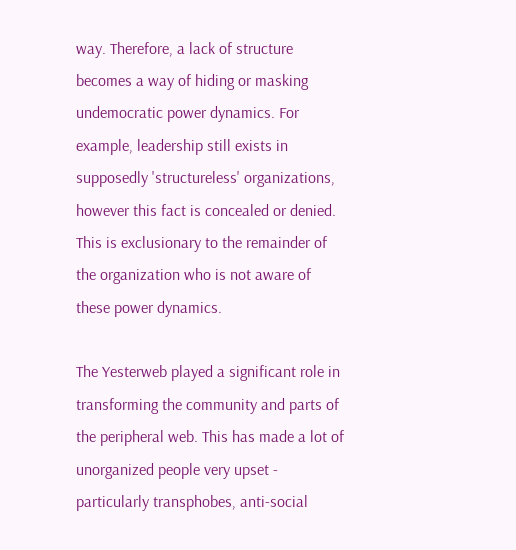way. Therefore, a lack of structure becomes a way of hiding or masking undemocratic power dynamics. For example, leadership still exists in supposedly 'structureless' organizations, however this fact is concealed or denied. This is exclusionary to the remainder of the organization who is not aware of these power dynamics.

The Yesterweb played a significant role in transforming the community and parts of the peripheral web. This has made a lot of unorganized people very upset - particularly transphobes, anti-social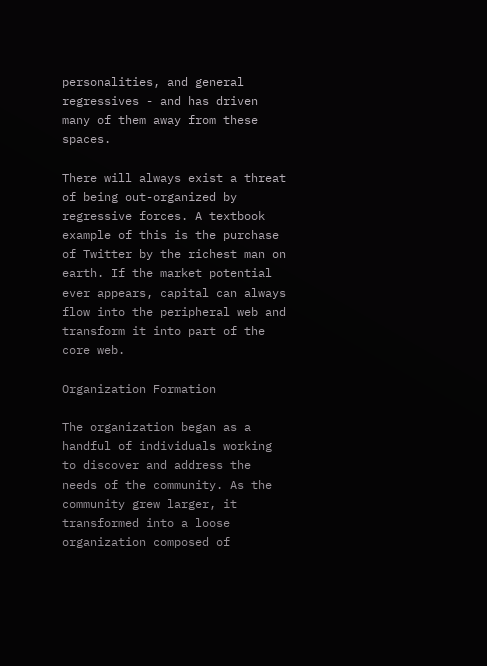personalities, and general regressives - and has driven many of them away from these spaces.

There will always exist a threat of being out-organized by regressive forces. A textbook example of this is the purchase of Twitter by the richest man on earth. If the market potential ever appears, capital can always flow into the peripheral web and transform it into part of the core web.

Organization Formation

The organization began as a handful of individuals working to discover and address the needs of the community. As the community grew larger, it transformed into a loose organization composed of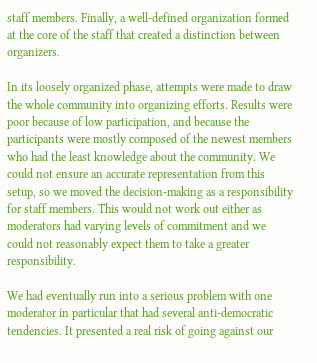staff members. Finally, a well-defined organization formed at the core of the staff that created a distinction between organizers.

In its loosely organized phase, attempts were made to draw the whole community into organizing efforts. Results were poor because of low participation, and because the participants were mostly composed of the newest members who had the least knowledge about the community. We could not ensure an accurate representation from this setup, so we moved the decision-making as a responsibility for staff members. This would not work out either as moderators had varying levels of commitment and we could not reasonably expect them to take a greater responsibility.

We had eventually run into a serious problem with one moderator in particular that had several anti-democratic tendencies. It presented a real risk of going against our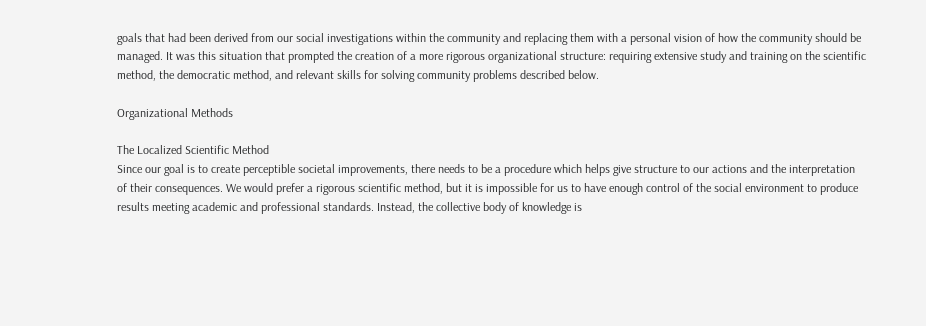goals that had been derived from our social investigations within the community and replacing them with a personal vision of how the community should be managed. It was this situation that prompted the creation of a more rigorous organizational structure: requiring extensive study and training on the scientific method, the democratic method, and relevant skills for solving community problems described below.

Organizational Methods

The Localized Scientific Method
Since our goal is to create perceptible societal improvements, there needs to be a procedure which helps give structure to our actions and the interpretation of their consequences. We would prefer a rigorous scientific method, but it is impossible for us to have enough control of the social environment to produce results meeting academic and professional standards. Instead, the collective body of knowledge is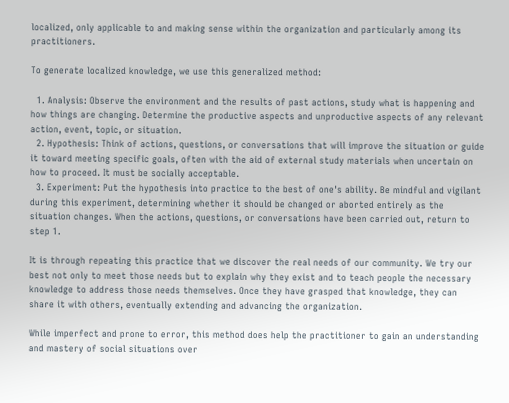localized, only applicable to and making sense within the organization and particularly among its practitioners.

To generate localized knowledge, we use this generalized method:

  1. Analysis: Observe the environment and the results of past actions, study what is happening and how things are changing. Determine the productive aspects and unproductive aspects of any relevant action, event, topic, or situation.
  2. Hypothesis: Think of actions, questions, or conversations that will improve the situation or guide it toward meeting specific goals, often with the aid of external study materials when uncertain on how to proceed. It must be socially acceptable.
  3. Experiment: Put the hypothesis into practice to the best of one's ability. Be mindful and vigilant during this experiment, determining whether it should be changed or aborted entirely as the situation changes. When the actions, questions, or conversations have been carried out, return to step 1.

It is through repeating this practice that we discover the real needs of our community. We try our best not only to meet those needs but to explain why they exist and to teach people the necessary knowledge to address those needs themselves. Once they have grasped that knowledge, they can share it with others, eventually extending and advancing the organization.

While imperfect and prone to error, this method does help the practitioner to gain an understanding and mastery of social situations over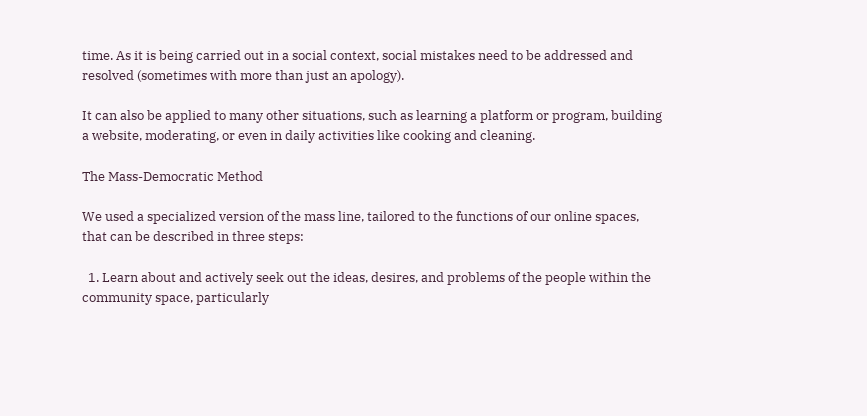time. As it is being carried out in a social context, social mistakes need to be addressed and resolved (sometimes with more than just an apology).

It can also be applied to many other situations, such as learning a platform or program, building a website, moderating, or even in daily activities like cooking and cleaning.

The Mass-Democratic Method

We used a specialized version of the mass line, tailored to the functions of our online spaces, that can be described in three steps:

  1. Learn about and actively seek out the ideas, desires, and problems of the people within the community space, particularly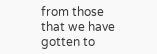from those that we have gotten to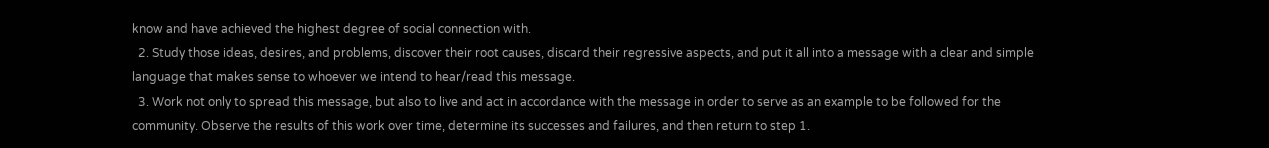know and have achieved the highest degree of social connection with.
  2. Study those ideas, desires, and problems, discover their root causes, discard their regressive aspects, and put it all into a message with a clear and simple language that makes sense to whoever we intend to hear/read this message.
  3. Work not only to spread this message, but also to live and act in accordance with the message in order to serve as an example to be followed for the community. Observe the results of this work over time, determine its successes and failures, and then return to step 1.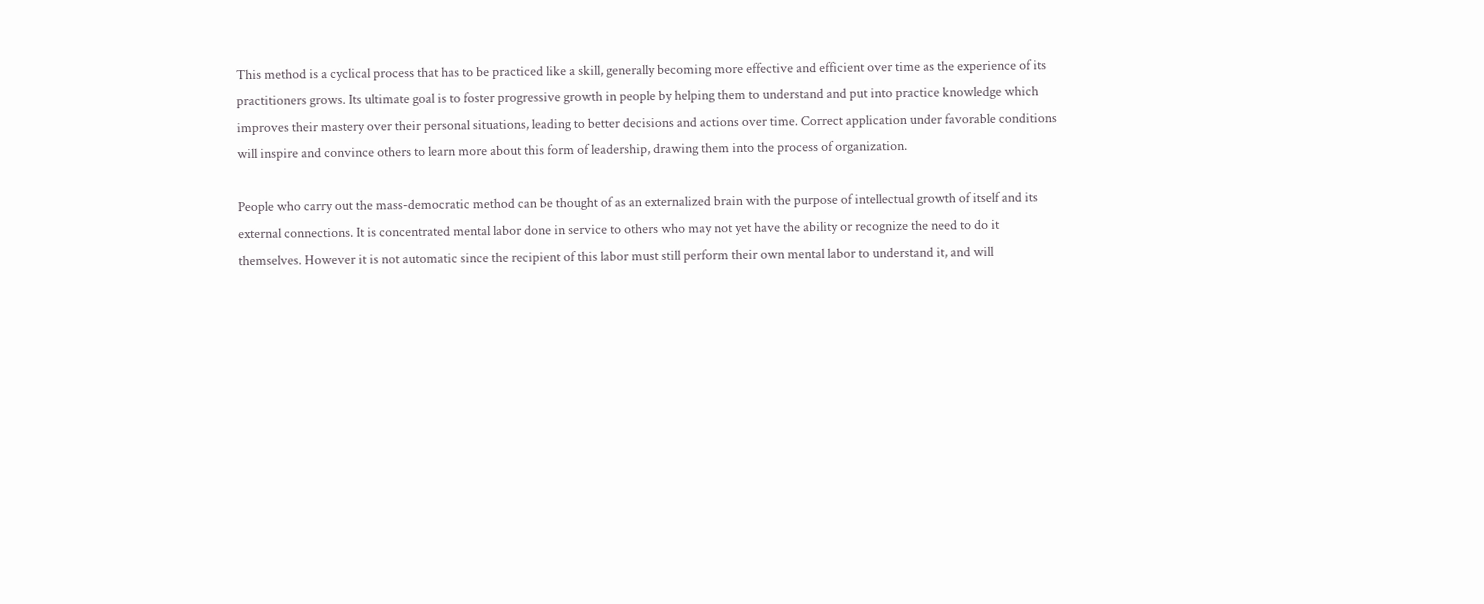This method is a cyclical process that has to be practiced like a skill, generally becoming more effective and efficient over time as the experience of its practitioners grows. Its ultimate goal is to foster progressive growth in people by helping them to understand and put into practice knowledge which improves their mastery over their personal situations, leading to better decisions and actions over time. Correct application under favorable conditions will inspire and convince others to learn more about this form of leadership, drawing them into the process of organization.

People who carry out the mass-democratic method can be thought of as an externalized brain with the purpose of intellectual growth of itself and its external connections. It is concentrated mental labor done in service to others who may not yet have the ability or recognize the need to do it themselves. However it is not automatic since the recipient of this labor must still perform their own mental labor to understand it, and will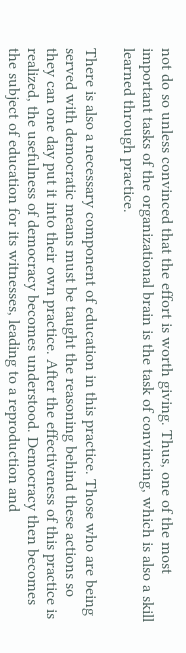not do so unless convinced that the effort is worth giving. Thus, one of the most important tasks of the organizational brain is the task of convincing, which is also a skill learned through practice.

There is also a necessary component of education in this practice. Those who are being served with democratic means must be taught the reasoning behind these actions so they can one day put it into their own practice. After the effectiveness of this practice is realized, the usefulness of democracy becomes understood. Democracy then becomes the subject of education for its witnesses, leading to a reproduction and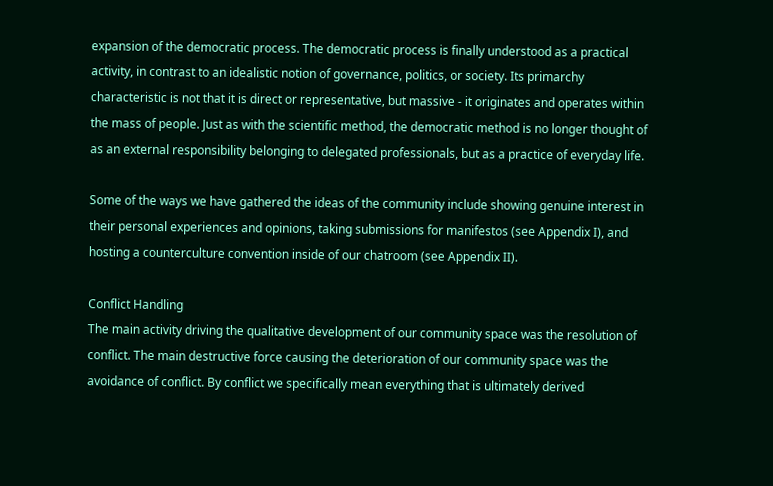expansion of the democratic process. The democratic process is finally understood as a practical activity, in contrast to an idealistic notion of governance, politics, or society. Its primarchy characteristic is not that it is direct or representative, but massive - it originates and operates within the mass of people. Just as with the scientific method, the democratic method is no longer thought of as an external responsibility belonging to delegated professionals, but as a practice of everyday life.

Some of the ways we have gathered the ideas of the community include showing genuine interest in their personal experiences and opinions, taking submissions for manifestos (see Appendix I), and hosting a counterculture convention inside of our chatroom (see Appendix II).

Conflict Handling
The main activity driving the qualitative development of our community space was the resolution of conflict. The main destructive force causing the deterioration of our community space was the avoidance of conflict. By conflict we specifically mean everything that is ultimately derived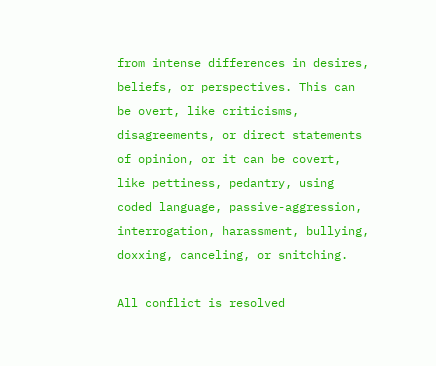from intense differences in desires, beliefs, or perspectives. This can be overt, like criticisms, disagreements, or direct statements of opinion, or it can be covert, like pettiness, pedantry, using coded language, passive-aggression, interrogation, harassment, bullying, doxxing, canceling, or snitching.

All conflict is resolved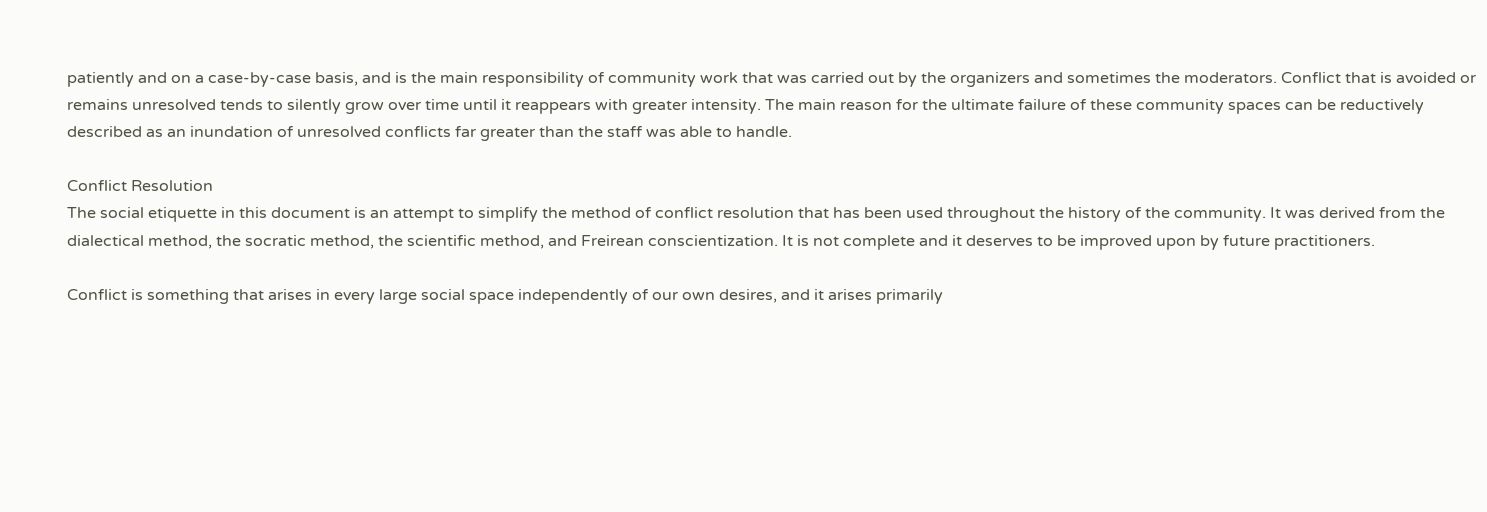patiently and on a case-by-case basis, and is the main responsibility of community work that was carried out by the organizers and sometimes the moderators. Conflict that is avoided or remains unresolved tends to silently grow over time until it reappears with greater intensity. The main reason for the ultimate failure of these community spaces can be reductively described as an inundation of unresolved conflicts far greater than the staff was able to handle.

Conflict Resolution
The social etiquette in this document is an attempt to simplify the method of conflict resolution that has been used throughout the history of the community. It was derived from the dialectical method, the socratic method, the scientific method, and Freirean conscientization. It is not complete and it deserves to be improved upon by future practitioners.

Conflict is something that arises in every large social space independently of our own desires, and it arises primarily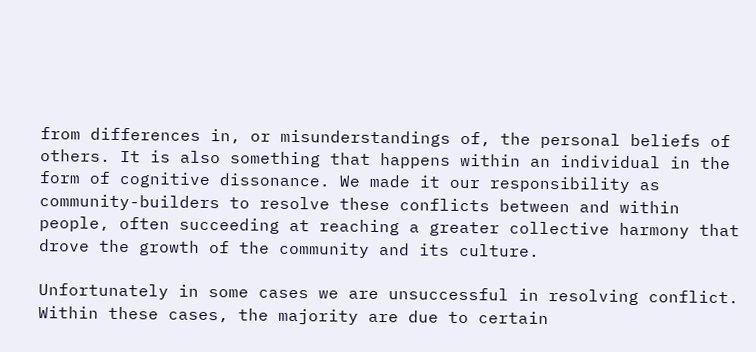from differences in, or misunderstandings of, the personal beliefs of others. It is also something that happens within an individual in the form of cognitive dissonance. We made it our responsibility as community-builders to resolve these conflicts between and within people, often succeeding at reaching a greater collective harmony that drove the growth of the community and its culture.

Unfortunately in some cases we are unsuccessful in resolving conflict. Within these cases, the majority are due to certain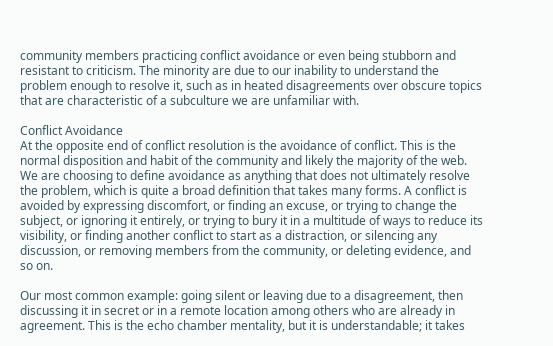community members practicing conflict avoidance or even being stubborn and resistant to criticism. The minority are due to our inability to understand the problem enough to resolve it, such as in heated disagreements over obscure topics that are characteristic of a subculture we are unfamiliar with.

Conflict Avoidance
At the opposite end of conflict resolution is the avoidance of conflict. This is the normal disposition and habit of the community and likely the majority of the web. We are choosing to define avoidance as anything that does not ultimately resolve the problem, which is quite a broad definition that takes many forms. A conflict is avoided by expressing discomfort, or finding an excuse, or trying to change the subject, or ignoring it entirely, or trying to bury it in a multitude of ways to reduce its visibility, or finding another conflict to start as a distraction, or silencing any discussion, or removing members from the community, or deleting evidence, and so on.

Our most common example: going silent or leaving due to a disagreement, then discussing it in secret or in a remote location among others who are already in agreement. This is the echo chamber mentality, but it is understandable; it takes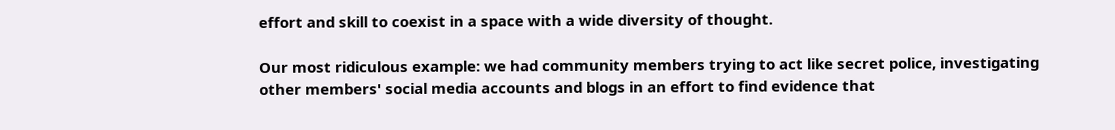effort and skill to coexist in a space with a wide diversity of thought.

Our most ridiculous example: we had community members trying to act like secret police, investigating other members' social media accounts and blogs in an effort to find evidence that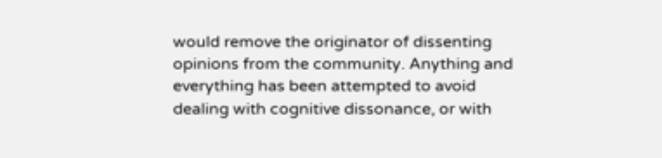would remove the originator of dissenting opinions from the community. Anything and everything has been attempted to avoid dealing with cognitive dissonance, or with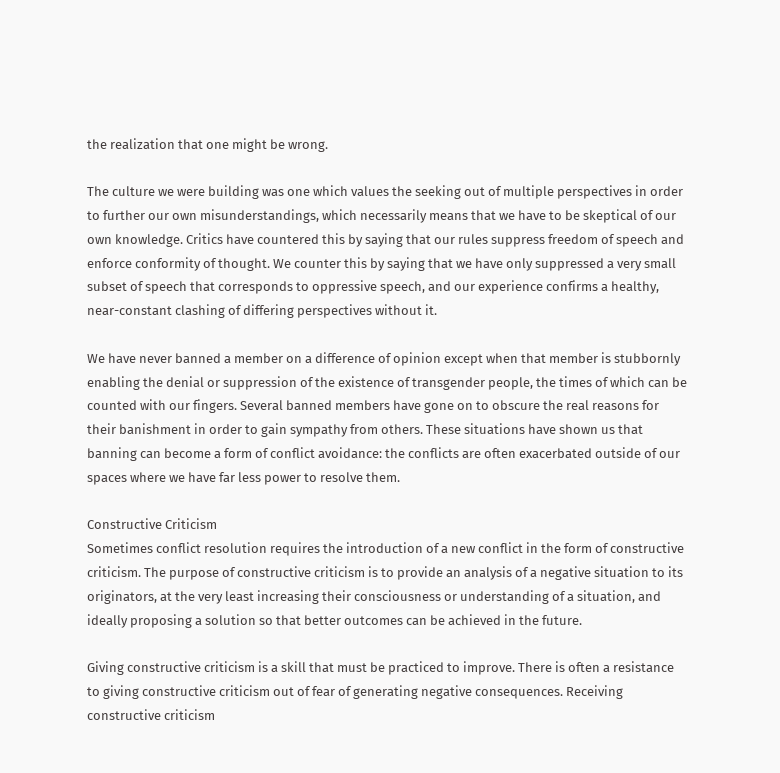the realization that one might be wrong.

The culture we were building was one which values the seeking out of multiple perspectives in order to further our own misunderstandings, which necessarily means that we have to be skeptical of our own knowledge. Critics have countered this by saying that our rules suppress freedom of speech and enforce conformity of thought. We counter this by saying that we have only suppressed a very small subset of speech that corresponds to oppressive speech, and our experience confirms a healthy, near-constant clashing of differing perspectives without it.

We have never banned a member on a difference of opinion except when that member is stubbornly enabling the denial or suppression of the existence of transgender people, the times of which can be counted with our fingers. Several banned members have gone on to obscure the real reasons for their banishment in order to gain sympathy from others. These situations have shown us that banning can become a form of conflict avoidance: the conflicts are often exacerbated outside of our spaces where we have far less power to resolve them.

Constructive Criticism
Sometimes conflict resolution requires the introduction of a new conflict in the form of constructive criticism. The purpose of constructive criticism is to provide an analysis of a negative situation to its originators, at the very least increasing their consciousness or understanding of a situation, and ideally proposing a solution so that better outcomes can be achieved in the future.

Giving constructive criticism is a skill that must be practiced to improve. There is often a resistance to giving constructive criticism out of fear of generating negative consequences. Receiving constructive criticism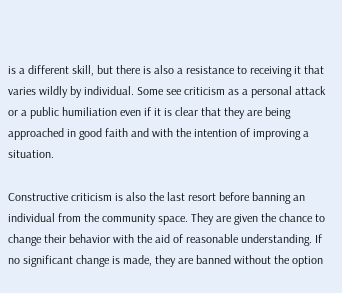is a different skill, but there is also a resistance to receiving it that varies wildly by individual. Some see criticism as a personal attack or a public humiliation even if it is clear that they are being approached in good faith and with the intention of improving a situation.

Constructive criticism is also the last resort before banning an individual from the community space. They are given the chance to change their behavior with the aid of reasonable understanding. If no significant change is made, they are banned without the option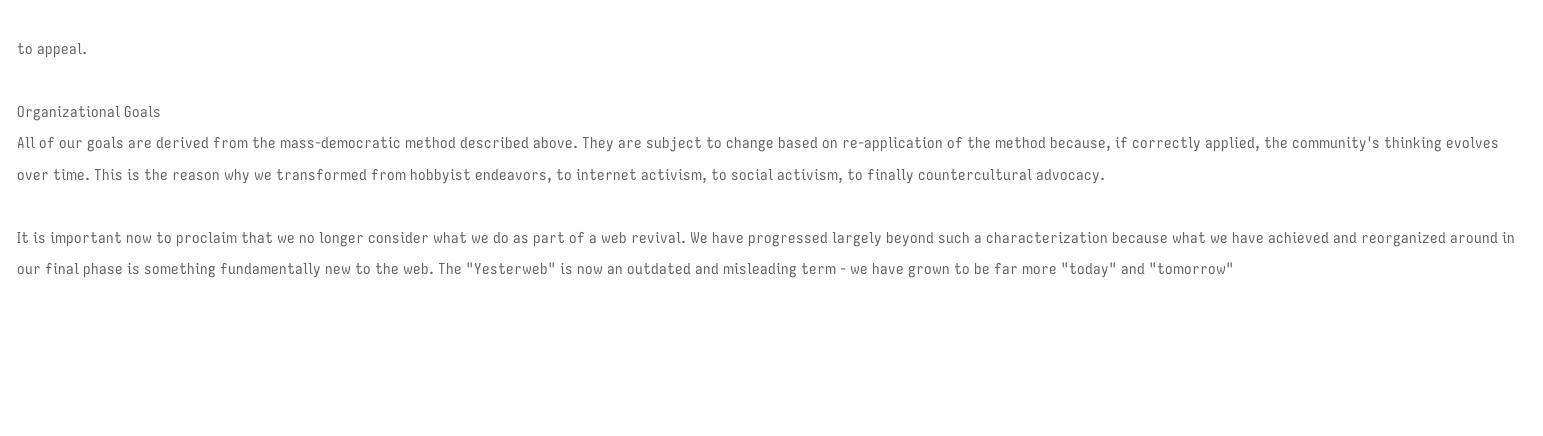to appeal.

Organizational Goals
All of our goals are derived from the mass-democratic method described above. They are subject to change based on re-application of the method because, if correctly applied, the community's thinking evolves over time. This is the reason why we transformed from hobbyist endeavors, to internet activism, to social activism, to finally countercultural advocacy.

It is important now to proclaim that we no longer consider what we do as part of a web revival. We have progressed largely beyond such a characterization because what we have achieved and reorganized around in our final phase is something fundamentally new to the web. The "Yesterweb" is now an outdated and misleading term - we have grown to be far more "today" and "tomorrow"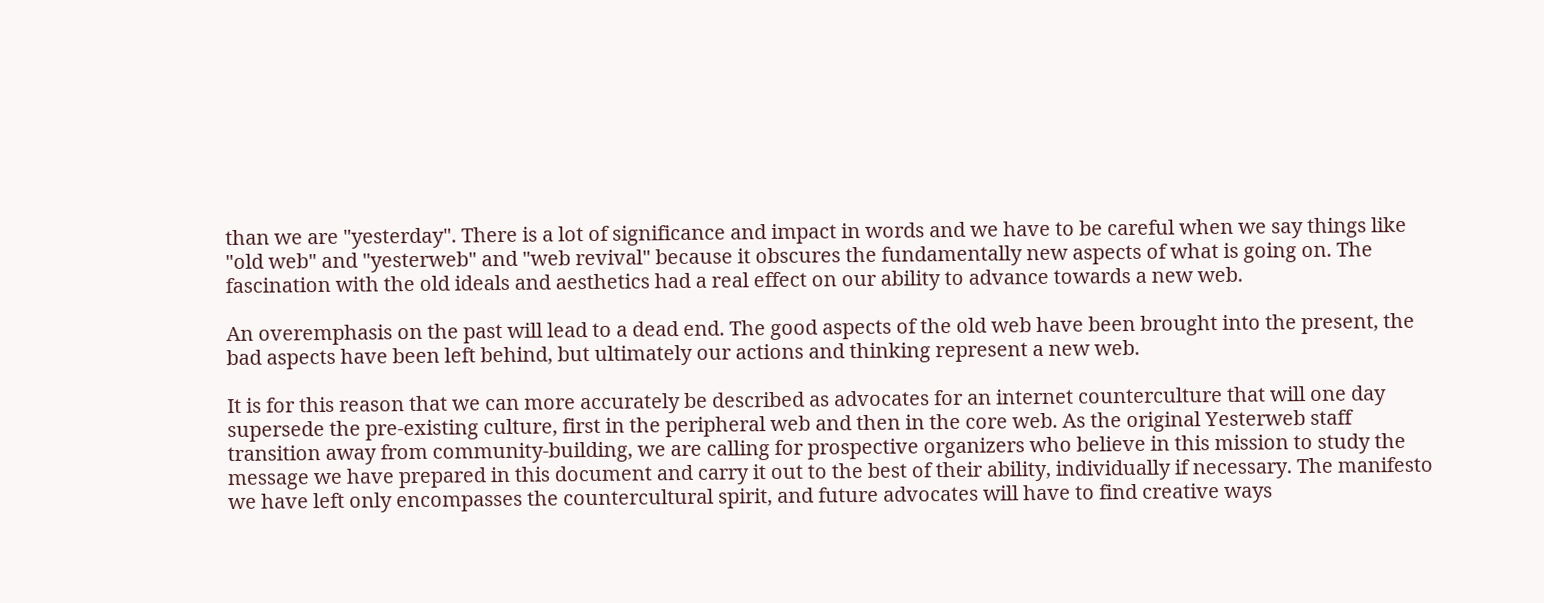than we are "yesterday". There is a lot of significance and impact in words and we have to be careful when we say things like "old web" and "yesterweb" and "web revival" because it obscures the fundamentally new aspects of what is going on. The fascination with the old ideals and aesthetics had a real effect on our ability to advance towards a new web.

An overemphasis on the past will lead to a dead end. The good aspects of the old web have been brought into the present, the bad aspects have been left behind, but ultimately our actions and thinking represent a new web.

It is for this reason that we can more accurately be described as advocates for an internet counterculture that will one day supersede the pre-existing culture, first in the peripheral web and then in the core web. As the original Yesterweb staff transition away from community-building, we are calling for prospective organizers who believe in this mission to study the message we have prepared in this document and carry it out to the best of their ability, individually if necessary. The manifesto we have left only encompasses the countercultural spirit, and future advocates will have to find creative ways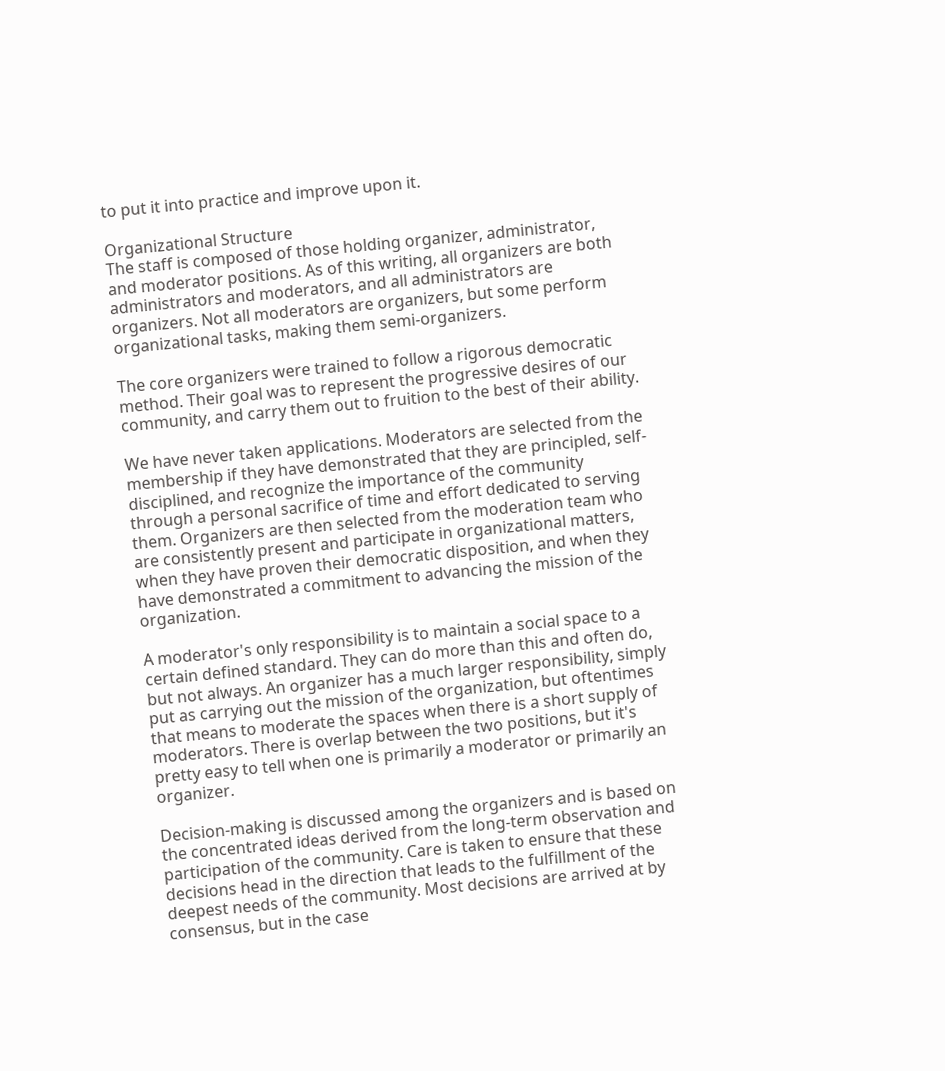to put it into practice and improve upon it.

Organizational Structure
The staff is composed of those holding organizer, administrator, and moderator positions. As of this writing, all organizers are both administrators and moderators, and all administrators are organizers. Not all moderators are organizers, but some perform organizational tasks, making them semi-organizers.

The core organizers were trained to follow a rigorous democratic method. Their goal was to represent the progressive desires of our community, and carry them out to fruition to the best of their ability.

We have never taken applications. Moderators are selected from the membership if they have demonstrated that they are principled, self-disciplined, and recognize the importance of the community through a personal sacrifice of time and effort dedicated to serving them. Organizers are then selected from the moderation team who are consistently present and participate in organizational matters, when they have proven their democratic disposition, and when they have demonstrated a commitment to advancing the mission of the organization.

A moderator's only responsibility is to maintain a social space to a certain defined standard. They can do more than this and often do, but not always. An organizer has a much larger responsibility, simply put as carrying out the mission of the organization, but oftentimes that means to moderate the spaces when there is a short supply of moderators. There is overlap between the two positions, but it's pretty easy to tell when one is primarily a moderator or primarily an organizer.

Decision-making is discussed among the organizers and is based on the concentrated ideas derived from the long-term observation and participation of the community. Care is taken to ensure that these decisions head in the direction that leads to the fulfillment of the deepest needs of the community. Most decisions are arrived at by consensus, but in the case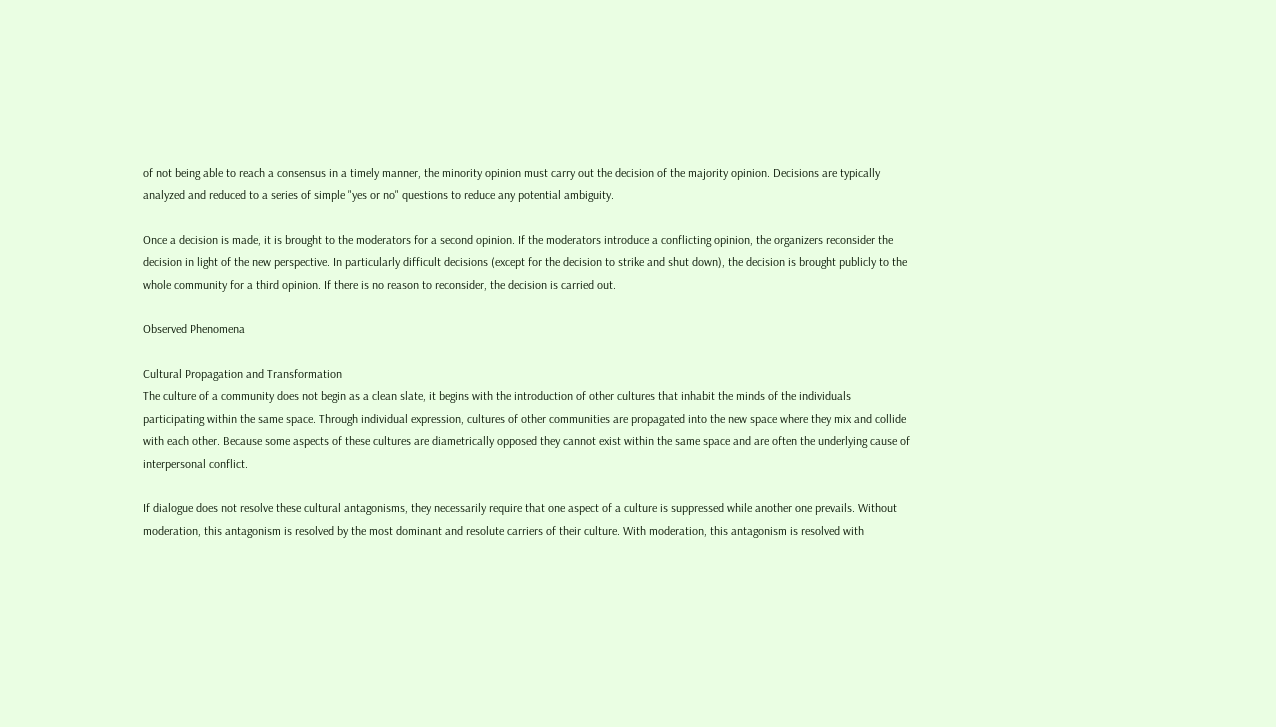of not being able to reach a consensus in a timely manner, the minority opinion must carry out the decision of the majority opinion. Decisions are typically analyzed and reduced to a series of simple "yes or no" questions to reduce any potential ambiguity.

Once a decision is made, it is brought to the moderators for a second opinion. If the moderators introduce a conflicting opinion, the organizers reconsider the decision in light of the new perspective. In particularly difficult decisions (except for the decision to strike and shut down), the decision is brought publicly to the whole community for a third opinion. If there is no reason to reconsider, the decision is carried out.

Observed Phenomena

Cultural Propagation and Transformation
The culture of a community does not begin as a clean slate, it begins with the introduction of other cultures that inhabit the minds of the individuals participating within the same space. Through individual expression, cultures of other communities are propagated into the new space where they mix and collide with each other. Because some aspects of these cultures are diametrically opposed they cannot exist within the same space and are often the underlying cause of interpersonal conflict.

If dialogue does not resolve these cultural antagonisms, they necessarily require that one aspect of a culture is suppressed while another one prevails. Without moderation, this antagonism is resolved by the most dominant and resolute carriers of their culture. With moderation, this antagonism is resolved with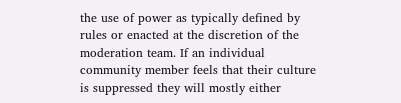the use of power as typically defined by rules or enacted at the discretion of the moderation team. If an individual community member feels that their culture is suppressed they will mostly either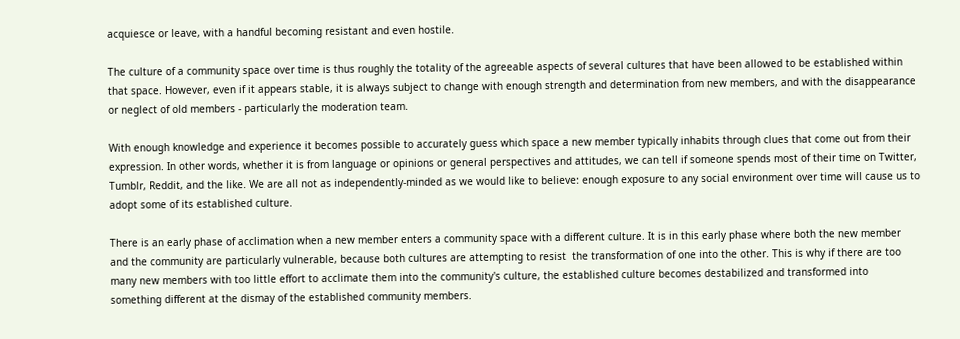acquiesce or leave, with a handful becoming resistant and even hostile.

The culture of a community space over time is thus roughly the totality of the agreeable aspects of several cultures that have been allowed to be established within that space. However, even if it appears stable, it is always subject to change with enough strength and determination from new members, and with the disappearance or neglect of old members - particularly the moderation team.

With enough knowledge and experience it becomes possible to accurately guess which space a new member typically inhabits through clues that come out from their expression. In other words, whether it is from language or opinions or general perspectives and attitudes, we can tell if someone spends most of their time on Twitter, Tumblr, Reddit, and the like. We are all not as independently-minded as we would like to believe: enough exposure to any social environment over time will cause us to adopt some of its established culture.

There is an early phase of acclimation when a new member enters a community space with a different culture. It is in this early phase where both the new member and the community are particularly vulnerable, because both cultures are attempting to resist  the transformation of one into the other. This is why if there are too many new members with too little effort to acclimate them into the community's culture, the established culture becomes destabilized and transformed into something different at the dismay of the established community members.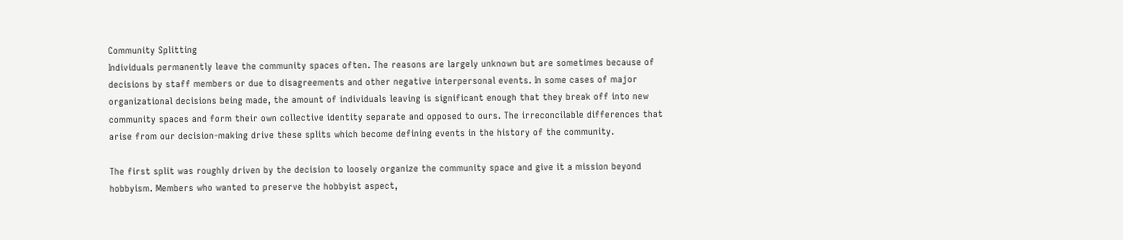Community Splitting
Individuals permanently leave the community spaces often. The reasons are largely unknown but are sometimes because of decisions by staff members or due to disagreements and other negative interpersonal events. In some cases of major organizational decisions being made, the amount of individuals leaving is significant enough that they break off into new community spaces and form their own collective identity separate and opposed to ours. The irreconcilable differences that arise from our decision-making drive these splits which become defining events in the history of the community.

The first split was roughly driven by the decision to loosely organize the community space and give it a mission beyond hobbyism. Members who wanted to preserve the hobbyist aspect,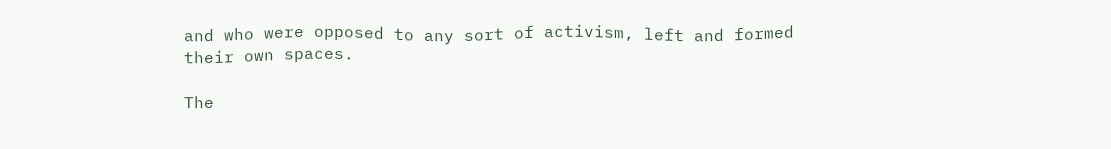and who were opposed to any sort of activism, left and formed their own spaces.

The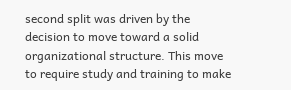second split was driven by the decision to move toward a solid organizational structure. This move to require study and training to make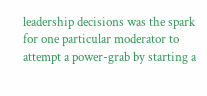leadership decisions was the spark for one particular moderator to attempt a power-grab by starting a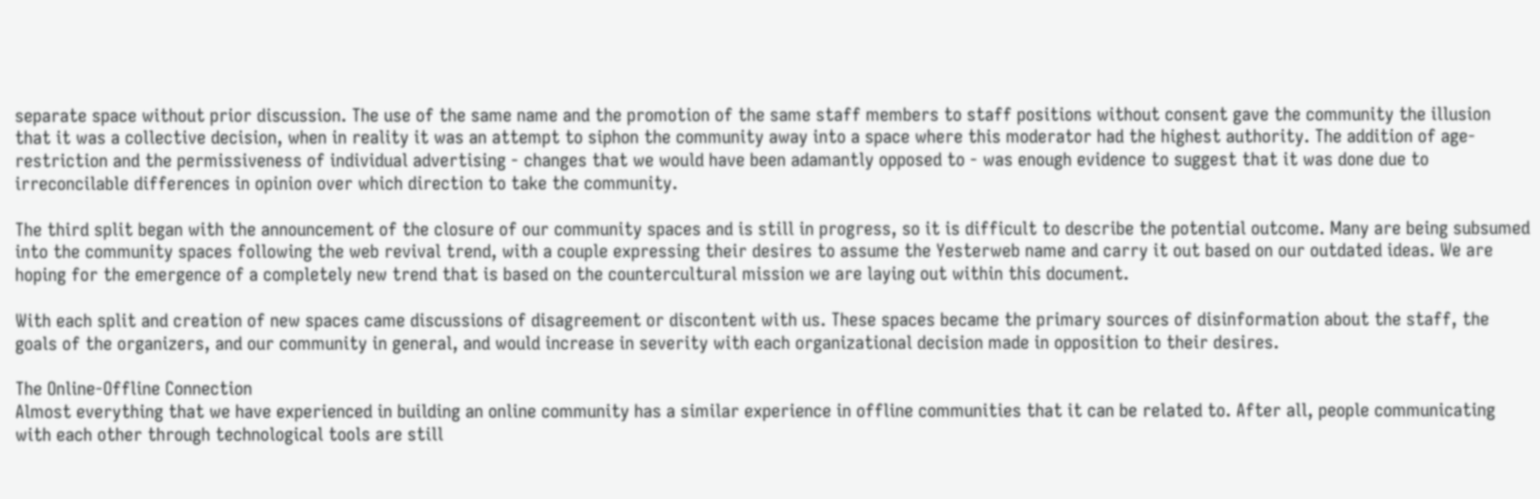separate space without prior discussion. The use of the same name and the promotion of the same staff members to staff positions without consent gave the community the illusion that it was a collective decision, when in reality it was an attempt to siphon the community away into a space where this moderator had the highest authority. The addition of age-restriction and the permissiveness of individual advertising - changes that we would have been adamantly opposed to - was enough evidence to suggest that it was done due to irreconcilable differences in opinion over which direction to take the community.

The third split began with the announcement of the closure of our community spaces and is still in progress, so it is difficult to describe the potential outcome. Many are being subsumed into the community spaces following the web revival trend, with a couple expressing their desires to assume the Yesterweb name and carry it out based on our outdated ideas. We are hoping for the emergence of a completely new trend that is based on the countercultural mission we are laying out within this document.

With each split and creation of new spaces came discussions of disagreement or discontent with us. These spaces became the primary sources of disinformation about the staff, the goals of the organizers, and our community in general, and would increase in severity with each organizational decision made in opposition to their desires.

The Online-Offline Connection
Almost everything that we have experienced in building an online community has a similar experience in offline communities that it can be related to. After all, people communicating with each other through technological tools are still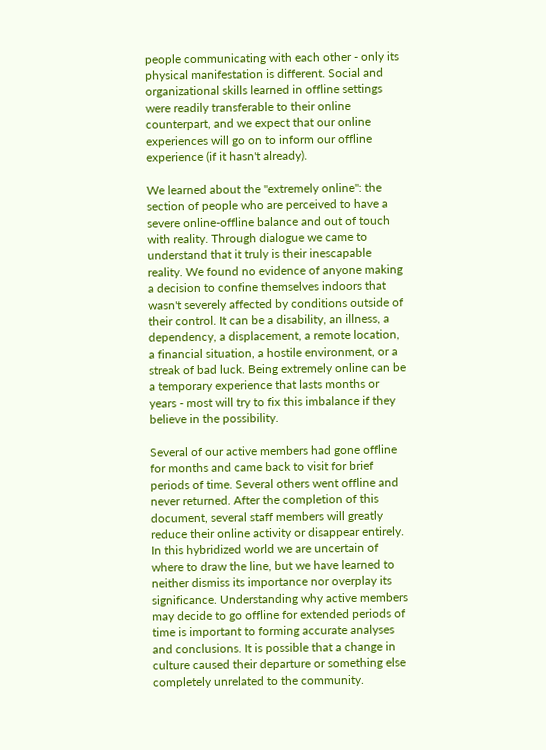people communicating with each other - only its physical manifestation is different. Social and organizational skills learned in offline settings were readily transferable to their online counterpart, and we expect that our online experiences will go on to inform our offline experience (if it hasn't already).

We learned about the "extremely online": the section of people who are perceived to have a severe online-offline balance and out of touch with reality. Through dialogue we came to understand that it truly is their inescapable reality. We found no evidence of anyone making a decision to confine themselves indoors that wasn't severely affected by conditions outside of their control. It can be a disability, an illness, a dependency, a displacement, a remote location, a financial situation, a hostile environment, or a streak of bad luck. Being extremely online can be a temporary experience that lasts months or years - most will try to fix this imbalance if they believe in the possibility.

Several of our active members had gone offline for months and came back to visit for brief periods of time. Several others went offline and never returned. After the completion of this document, several staff members will greatly reduce their online activity or disappear entirely. In this hybridized world we are uncertain of where to draw the line, but we have learned to neither dismiss its importance nor overplay its significance. Understanding why active members may decide to go offline for extended periods of time is important to forming accurate analyses and conclusions. It is possible that a change in culture caused their departure or something else completely unrelated to the community.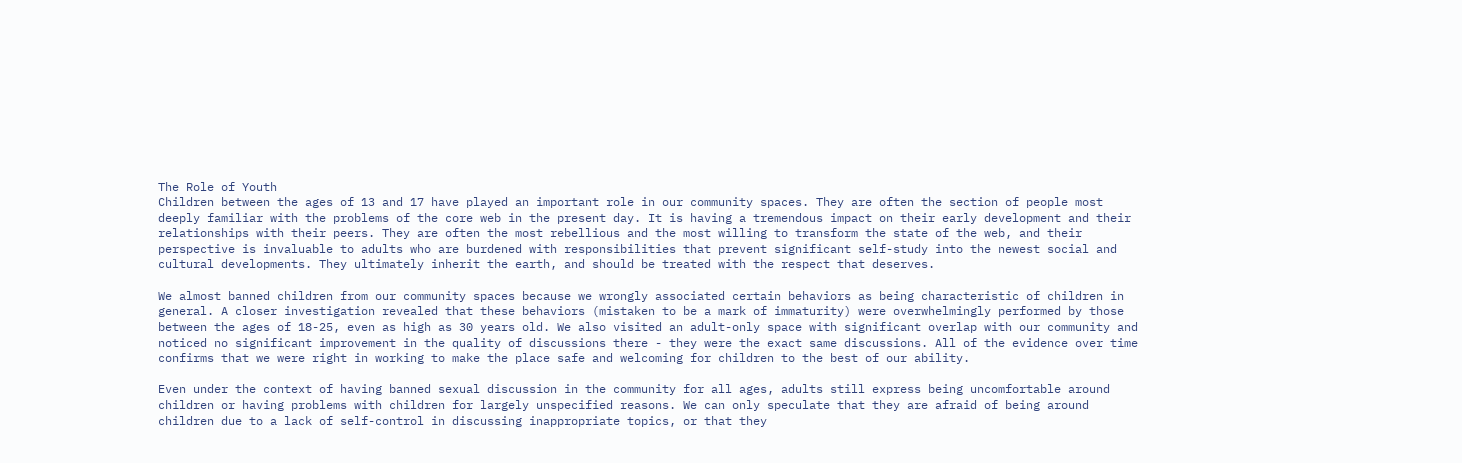The Role of Youth
Children between the ages of 13 and 17 have played an important role in our community spaces. They are often the section of people most deeply familiar with the problems of the core web in the present day. It is having a tremendous impact on their early development and their relationships with their peers. They are often the most rebellious and the most willing to transform the state of the web, and their perspective is invaluable to adults who are burdened with responsibilities that prevent significant self-study into the newest social and cultural developments. They ultimately inherit the earth, and should be treated with the respect that deserves.

We almost banned children from our community spaces because we wrongly associated certain behaviors as being characteristic of children in general. A closer investigation revealed that these behaviors (mistaken to be a mark of immaturity) were overwhelmingly performed by those between the ages of 18-25, even as high as 30 years old. We also visited an adult-only space with significant overlap with our community and noticed no significant improvement in the quality of discussions there - they were the exact same discussions. All of the evidence over time confirms that we were right in working to make the place safe and welcoming for children to the best of our ability.

Even under the context of having banned sexual discussion in the community for all ages, adults still express being uncomfortable around children or having problems with children for largely unspecified reasons. We can only speculate that they are afraid of being around children due to a lack of self-control in discussing inappropriate topics, or that they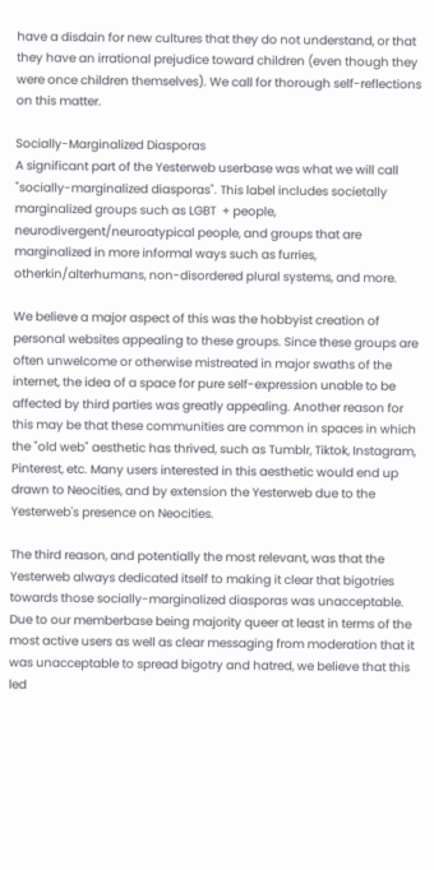have a disdain for new cultures that they do not understand, or that they have an irrational prejudice toward children (even though they were once children themselves). We call for thorough self-reflections on this matter.

Socially-Marginalized Diasporas
A significant part of the Yesterweb userbase was what we will call "socially-marginalized diasporas". This label includes societally marginalized groups such as LGBT  + people, neurodivergent/neuroatypical people, and groups that are marginalized in more informal ways such as furries, otherkin/alterhumans, non-disordered plural systems, and more.

We believe a major aspect of this was the hobbyist creation of personal websites appealing to these groups. Since these groups are often unwelcome or otherwise mistreated in major swaths of the internet, the idea of a space for pure self-expression unable to be affected by third parties was greatly appealing. Another reason for this may be that these communities are common in spaces in which the "old web" aesthetic has thrived, such as Tumblr, Tiktok, Instagram, Pinterest, etc. Many users interested in this aesthetic would end up drawn to Neocities, and by extension the Yesterweb due to the Yesterweb's presence on Neocities.

The third reason, and potentially the most relevant, was that the Yesterweb always dedicated itself to making it clear that bigotries towards those socially-marginalized diasporas was unacceptable. Due to our memberbase being majority queer at least in terms of the most active users as well as clear messaging from moderation that it was unacceptable to spread bigotry and hatred, we believe that this led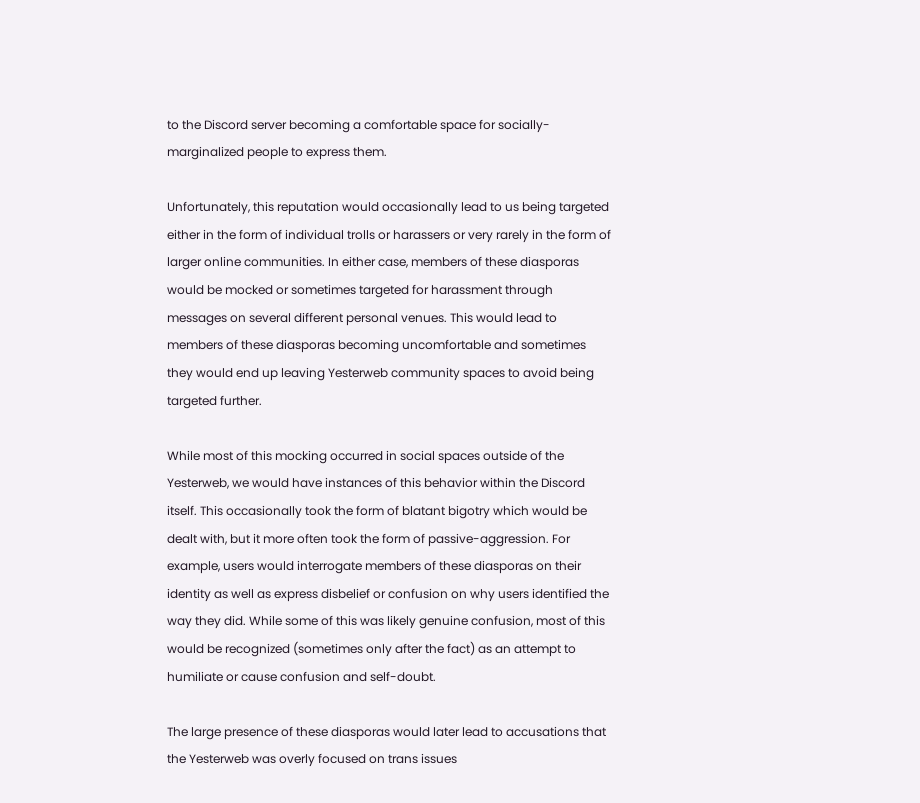to the Discord server becoming a comfortable space for socially-marginalized people to express them.

Unfortunately, this reputation would occasionally lead to us being targeted either in the form of individual trolls or harassers or very rarely in the form of larger online communities. In either case, members of these diasporas would be mocked or sometimes targeted for harassment through messages on several different personal venues. This would lead to members of these diasporas becoming uncomfortable and sometimes they would end up leaving Yesterweb community spaces to avoid being targeted further.

While most of this mocking occurred in social spaces outside of the Yesterweb, we would have instances of this behavior within the Discord itself. This occasionally took the form of blatant bigotry which would be dealt with, but it more often took the form of passive-aggression. For example, users would interrogate members of these diasporas on their identity as well as express disbelief or confusion on why users identified the way they did. While some of this was likely genuine confusion, most of this would be recognized (sometimes only after the fact) as an attempt to humiliate or cause confusion and self-doubt.

The large presence of these diasporas would later lead to accusations that the Yesterweb was overly focused on trans issues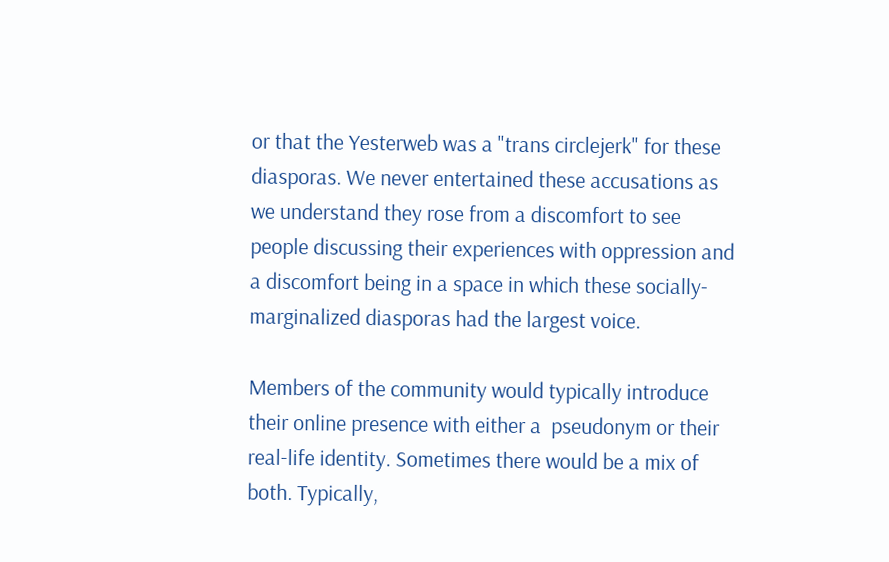or that the Yesterweb was a "trans circlejerk" for these diasporas. We never entertained these accusations as we understand they rose from a discomfort to see people discussing their experiences with oppression and a discomfort being in a space in which these socially-marginalized diasporas had the largest voice.

Members of the community would typically introduce their online presence with either a  pseudonym or their real-life identity. Sometimes there would be a mix of both. Typically,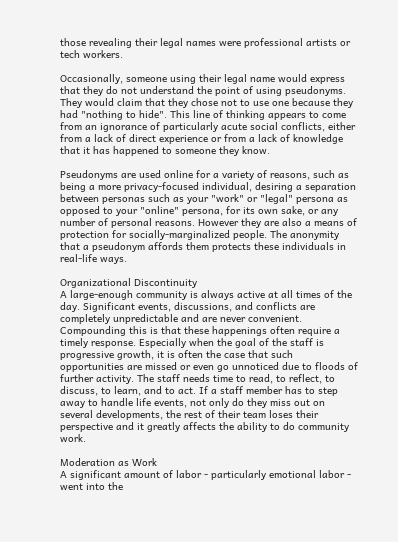those revealing their legal names were professional artists or tech workers.

Occasionally, someone using their legal name would express that they do not understand the point of using pseudonyms. They would claim that they chose not to use one because they had "nothing to hide". This line of thinking appears to come from an ignorance of particularly acute social conflicts, either from a lack of direct experience or from a lack of knowledge that it has happened to someone they know.

Pseudonyms are used online for a variety of reasons, such as being a more privacy-focused individual, desiring a separation between personas such as your "work" or "legal" persona as opposed to your "online" persona, for its own sake, or any number of personal reasons. However they are also a means of protection for socially-marginalized people. The anonymity that a pseudonym affords them protects these individuals in real-life ways.

Organizational Discontinuity
A large-enough community is always active at all times of the day. Significant events, discussions, and conflicts are completely unpredictable and are never convenient. Compounding this is that these happenings often require a timely response. Especially when the goal of the staff is progressive growth, it is often the case that such opportunities are missed or even go unnoticed due to floods of further activity. The staff needs time to read, to reflect, to discuss, to learn, and to act. If a staff member has to step away to handle life events, not only do they miss out on several developments, the rest of their team loses their perspective and it greatly affects the ability to do community work.

Moderation as Work
A significant amount of labor - particularly emotional labor - went into the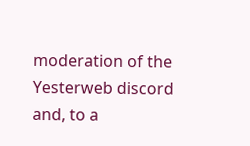moderation of the Yesterweb discord and, to a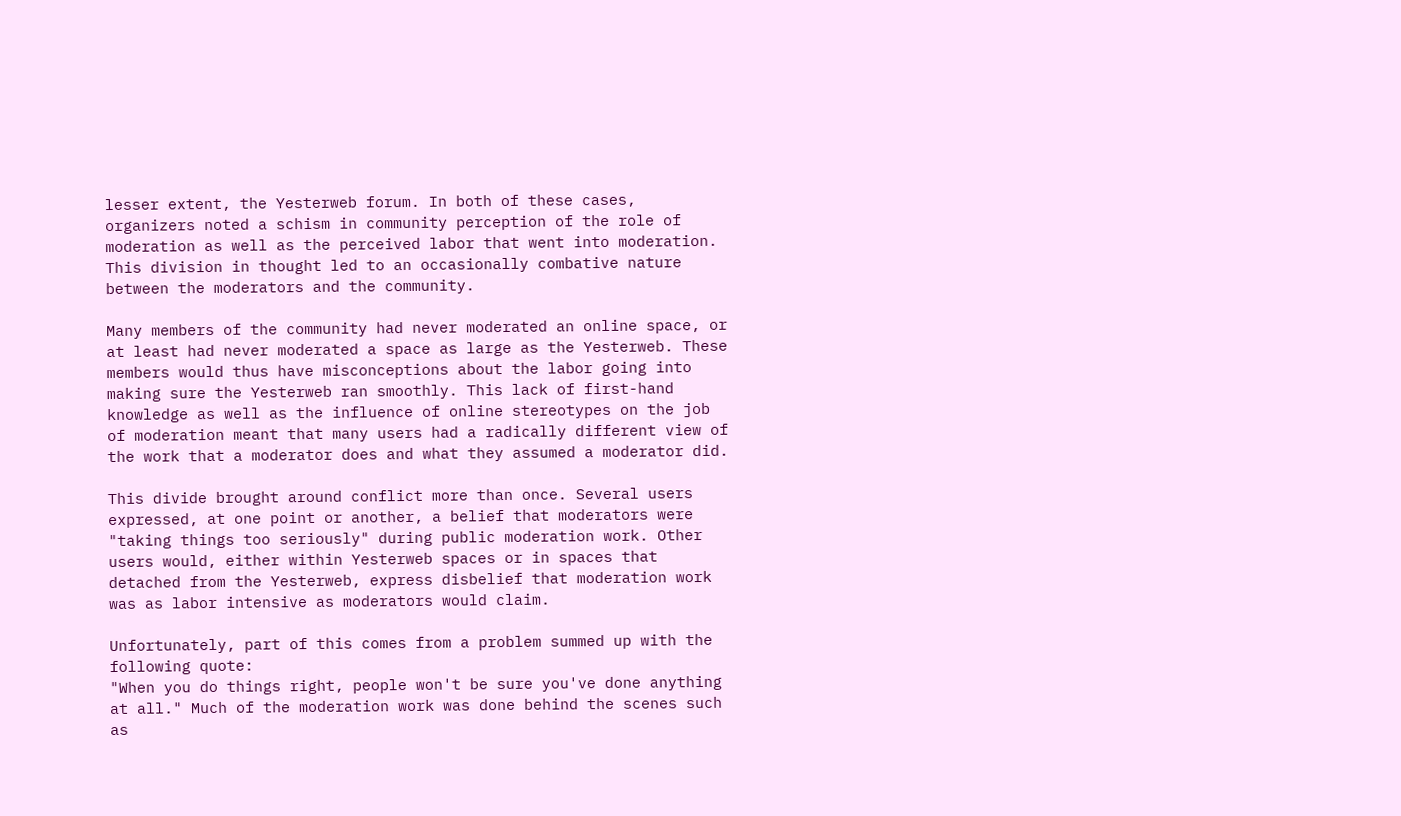lesser extent, the Yesterweb forum. In both of these cases, organizers noted a schism in community perception of the role of moderation as well as the perceived labor that went into moderation. This division in thought led to an occasionally combative nature between the moderators and the community.

Many members of the community had never moderated an online space, or at least had never moderated a space as large as the Yesterweb. These members would thus have misconceptions about the labor going into making sure the Yesterweb ran smoothly. This lack of first-hand knowledge as well as the influence of online stereotypes on the job of moderation meant that many users had a radically different view of the work that a moderator does and what they assumed a moderator did.

This divide brought around conflict more than once. Several users expressed, at one point or another, a belief that moderators were "taking things too seriously" during public moderation work. Other users would, either within Yesterweb spaces or in spaces that detached from the Yesterweb, express disbelief that moderation work was as labor intensive as moderators would claim.

Unfortunately, part of this comes from a problem summed up with the following quote:
"When you do things right, people won't be sure you've done anything at all." Much of the moderation work was done behind the scenes such as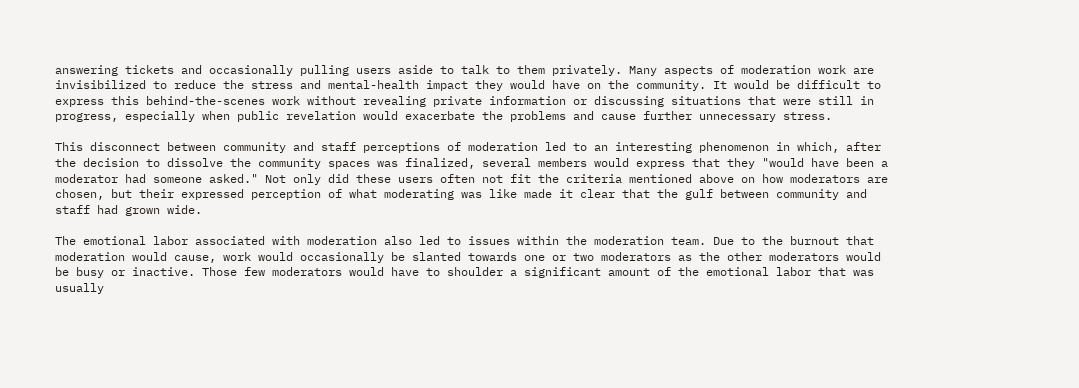answering tickets and occasionally pulling users aside to talk to them privately. Many aspects of moderation work are invisibilized to reduce the stress and mental-health impact they would have on the community. It would be difficult to express this behind-the-scenes work without revealing private information or discussing situations that were still in progress, especially when public revelation would exacerbate the problems and cause further unnecessary stress.

This disconnect between community and staff perceptions of moderation led to an interesting phenomenon in which, after the decision to dissolve the community spaces was finalized, several members would express that they "would have been a moderator had someone asked." Not only did these users often not fit the criteria mentioned above on how moderators are chosen, but their expressed perception of what moderating was like made it clear that the gulf between community and staff had grown wide.

The emotional labor associated with moderation also led to issues within the moderation team. Due to the burnout that moderation would cause, work would occasionally be slanted towards one or two moderators as the other moderators would be busy or inactive. Those few moderators would have to shoulder a significant amount of the emotional labor that was usually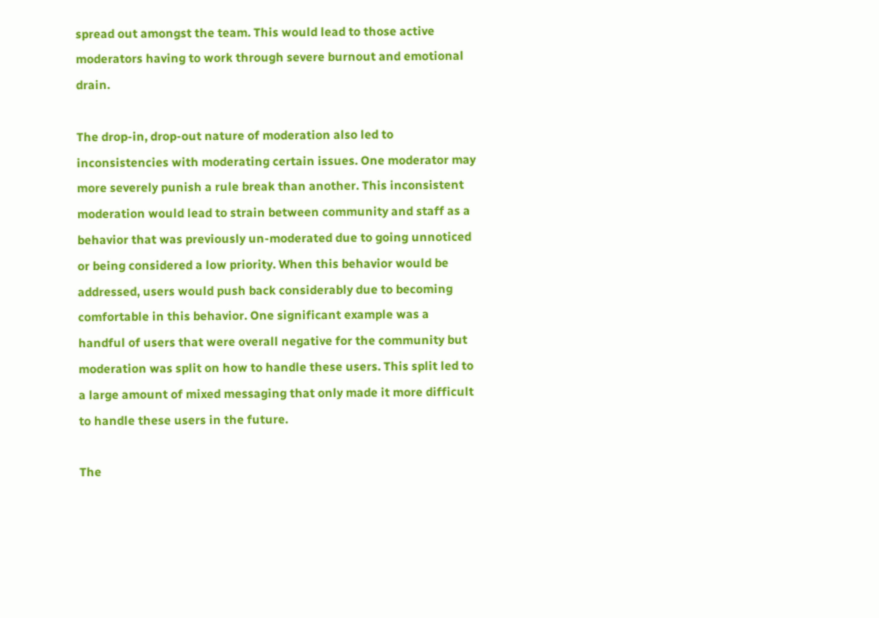spread out amongst the team. This would lead to those active moderators having to work through severe burnout and emotional drain.

The drop-in, drop-out nature of moderation also led to inconsistencies with moderating certain issues. One moderator may more severely punish a rule break than another. This inconsistent moderation would lead to strain between community and staff as a behavior that was previously un-moderated due to going unnoticed or being considered a low priority. When this behavior would be addressed, users would push back considerably due to becoming comfortable in this behavior. One significant example was a handful of users that were overall negative for the community but moderation was split on how to handle these users. This split led to a large amount of mixed messaging that only made it more difficult to handle these users in the future.

The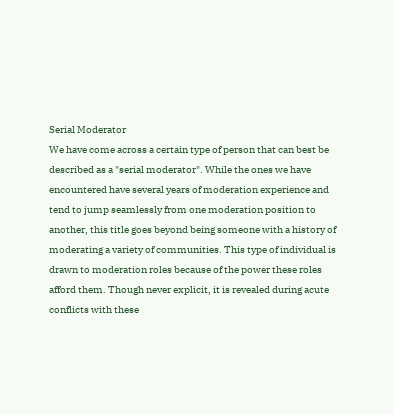Serial Moderator
We have come across a certain type of person that can best be described as a "serial moderator". While the ones we have encountered have several years of moderation experience and tend to jump seamlessly from one moderation position to another, this title goes beyond being someone with a history of moderating a variety of communities. This type of individual is drawn to moderation roles because of the power these roles afford them. Though never explicit, it is revealed during acute conflicts with these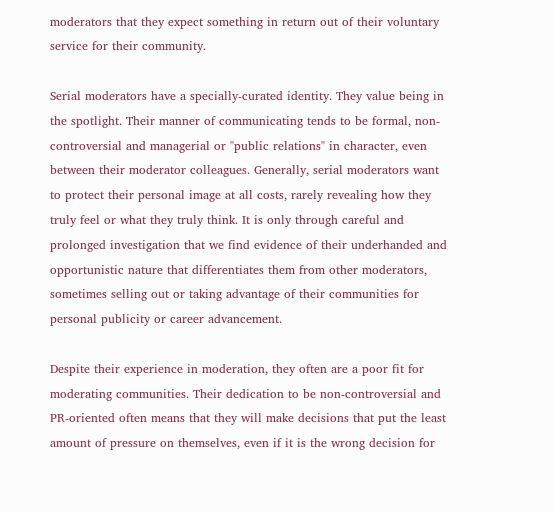moderators that they expect something in return out of their voluntary service for their community.

Serial moderators have a specially-curated identity. They value being in the spotlight. Their manner of communicating tends to be formal, non-controversial and managerial or "public relations" in character, even between their moderator colleagues. Generally, serial moderators want to protect their personal image at all costs, rarely revealing how they truly feel or what they truly think. It is only through careful and prolonged investigation that we find evidence of their underhanded and opportunistic nature that differentiates them from other moderators, sometimes selling out or taking advantage of their communities for personal publicity or career advancement.

Despite their experience in moderation, they often are a poor fit for moderating communities. Their dedication to be non-controversial and PR-oriented often means that they will make decisions that put the least amount of pressure on themselves, even if it is the wrong decision for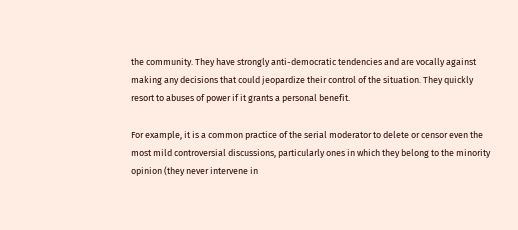the community. They have strongly anti-democratic tendencies and are vocally against making any decisions that could jeopardize their control of the situation. They quickly resort to abuses of power if it grants a personal benefit.

For example, it is a common practice of the serial moderator to delete or censor even the most mild controversial discussions, particularly ones in which they belong to the minority opinion (they never intervene in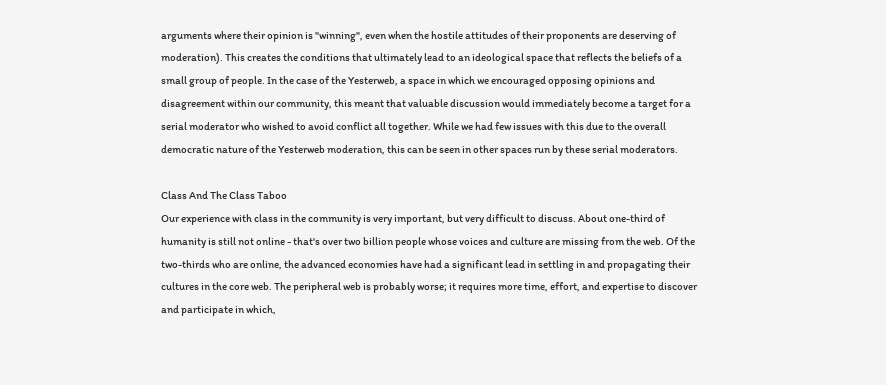arguments where their opinion is "winning", even when the hostile attitudes of their proponents are deserving of moderation). This creates the conditions that ultimately lead to an ideological space that reflects the beliefs of a small group of people. In the case of the Yesterweb, a space in which we encouraged opposing opinions and disagreement within our community, this meant that valuable discussion would immediately become a target for a serial moderator who wished to avoid conflict all together. While we had few issues with this due to the overall democratic nature of the Yesterweb moderation, this can be seen in other spaces run by these serial moderators.

Class And The Class Taboo
Our experience with class in the community is very important, but very difficult to discuss. About one-third of humanity is still not online - that's over two billion people whose voices and culture are missing from the web. Of the two-thirds who are online, the advanced economies have had a significant lead in settling in and propagating their cultures in the core web. The peripheral web is probably worse; it requires more time, effort, and expertise to discover and participate in which,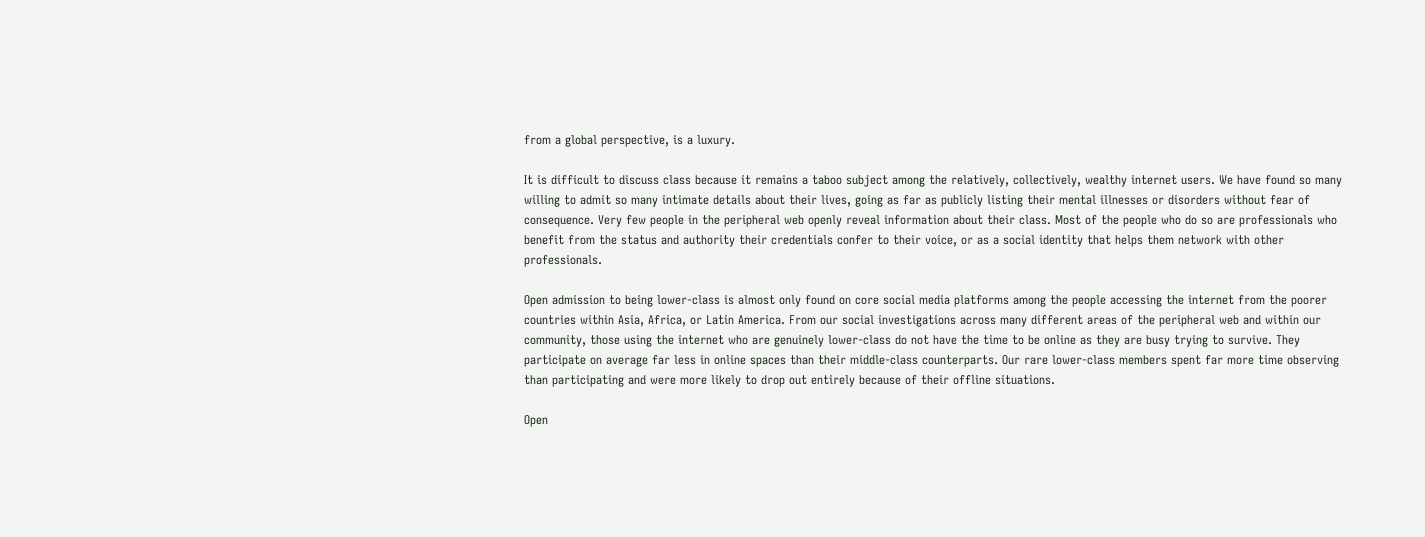from a global perspective, is a luxury.

It is difficult to discuss class because it remains a taboo subject among the relatively, collectively, wealthy internet users. We have found so many willing to admit so many intimate details about their lives, going as far as publicly listing their mental illnesses or disorders without fear of consequence. Very few people in the peripheral web openly reveal information about their class. Most of the people who do so are professionals who benefit from the status and authority their credentials confer to their voice, or as a social identity that helps them network with other professionals.

Open admission to being lower-class is almost only found on core social media platforms among the people accessing the internet from the poorer countries within Asia, Africa, or Latin America. From our social investigations across many different areas of the peripheral web and within our community, those using the internet who are genuinely lower-class do not have the time to be online as they are busy trying to survive. They participate on average far less in online spaces than their middle-class counterparts. Our rare lower-class members spent far more time observing than participating and were more likely to drop out entirely because of their offline situations.

Open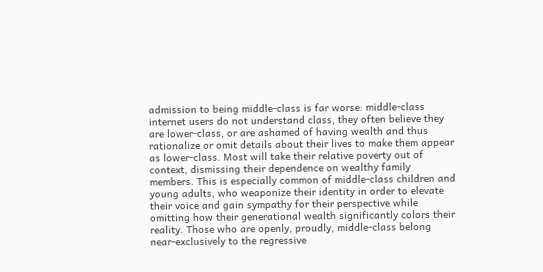admission to being middle-class is far worse: middle-class internet users do not understand class, they often believe they are lower-class, or are ashamed of having wealth and thus rationalize or omit details about their lives to make them appear as lower-class. Most will take their relative poverty out of context, dismissing their dependence on wealthy family members. This is especially common of middle-class children and young adults, who weaponize their identity in order to elevate their voice and gain sympathy for their perspective while omitting how their generational wealth significantly colors their reality. Those who are openly, proudly, middle-class belong near-exclusively to the regressive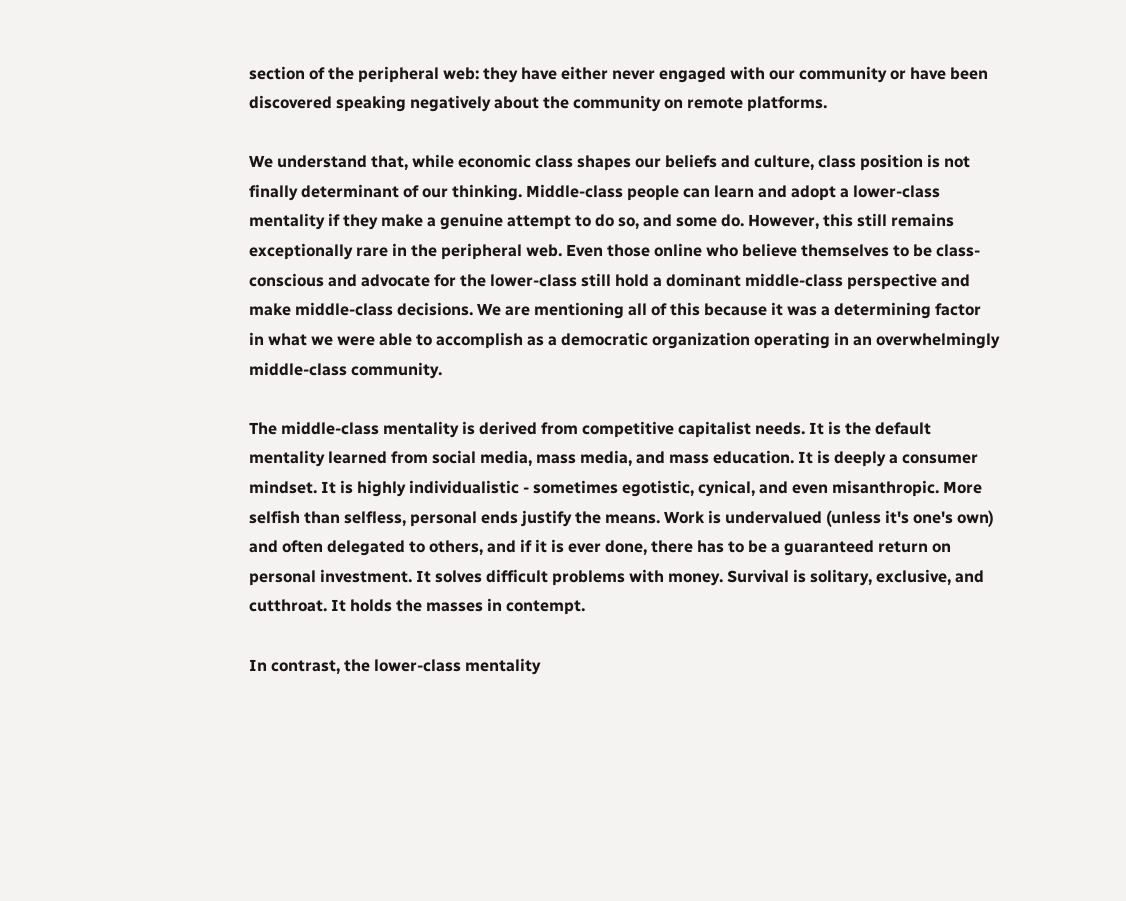section of the peripheral web: they have either never engaged with our community or have been discovered speaking negatively about the community on remote platforms.

We understand that, while economic class shapes our beliefs and culture, class position is not finally determinant of our thinking. Middle-class people can learn and adopt a lower-class mentality if they make a genuine attempt to do so, and some do. However, this still remains exceptionally rare in the peripheral web. Even those online who believe themselves to be class-conscious and advocate for the lower-class still hold a dominant middle-class perspective and make middle-class decisions. We are mentioning all of this because it was a determining factor in what we were able to accomplish as a democratic organization operating in an overwhelmingly middle-class community.

The middle-class mentality is derived from competitive capitalist needs. It is the default mentality learned from social media, mass media, and mass education. It is deeply a consumer mindset. It is highly individualistic - sometimes egotistic, cynical, and even misanthropic. More selfish than selfless, personal ends justify the means. Work is undervalued (unless it's one's own) and often delegated to others, and if it is ever done, there has to be a guaranteed return on personal investment. It solves difficult problems with money. Survival is solitary, exclusive, and cutthroat. It holds the masses in contempt.

In contrast, the lower-class mentality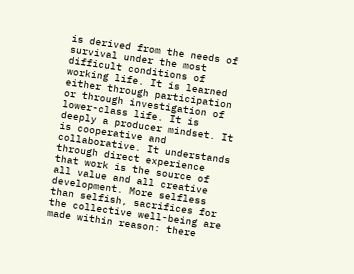is derived from the needs of survival under the most difficult conditions of working life. It is learned either through participation or through investigation of lower-class life. It is deeply a producer mindset. It is cooperative and collaborative. It understands through direct experience that work is the source of all value and all creative development. More selfless than selfish, sacrifices for the collective well-being are made within reason: there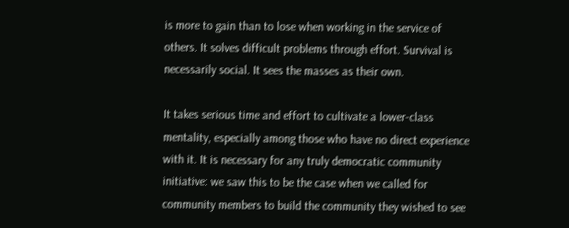is more to gain than to lose when working in the service of others. It solves difficult problems through effort. Survival is necessarily social. It sees the masses as their own.

It takes serious time and effort to cultivate a lower-class mentality, especially among those who have no direct experience with it. It is necessary for any truly democratic community initiative: we saw this to be the case when we called for community members to build the community they wished to see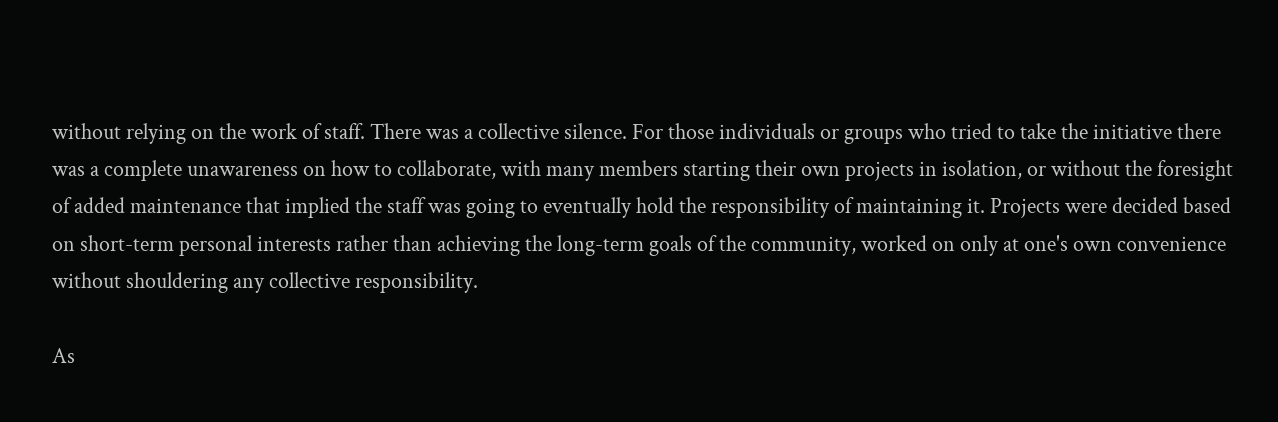without relying on the work of staff. There was a collective silence. For those individuals or groups who tried to take the initiative there was a complete unawareness on how to collaborate, with many members starting their own projects in isolation, or without the foresight of added maintenance that implied the staff was going to eventually hold the responsibility of maintaining it. Projects were decided based on short-term personal interests rather than achieving the long-term goals of the community, worked on only at one's own convenience without shouldering any collective responsibility.

As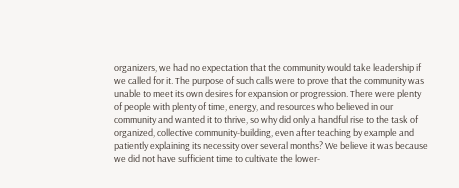organizers, we had no expectation that the community would take leadership if we called for it. The purpose of such calls were to prove that the community was unable to meet its own desires for expansion or progression. There were plenty of people with plenty of time, energy, and resources who believed in our community and wanted it to thrive, so why did only a handful rise to the task of organized, collective community-building, even after teaching by example and patiently explaining its necessity over several months? We believe it was because we did not have sufficient time to cultivate the lower-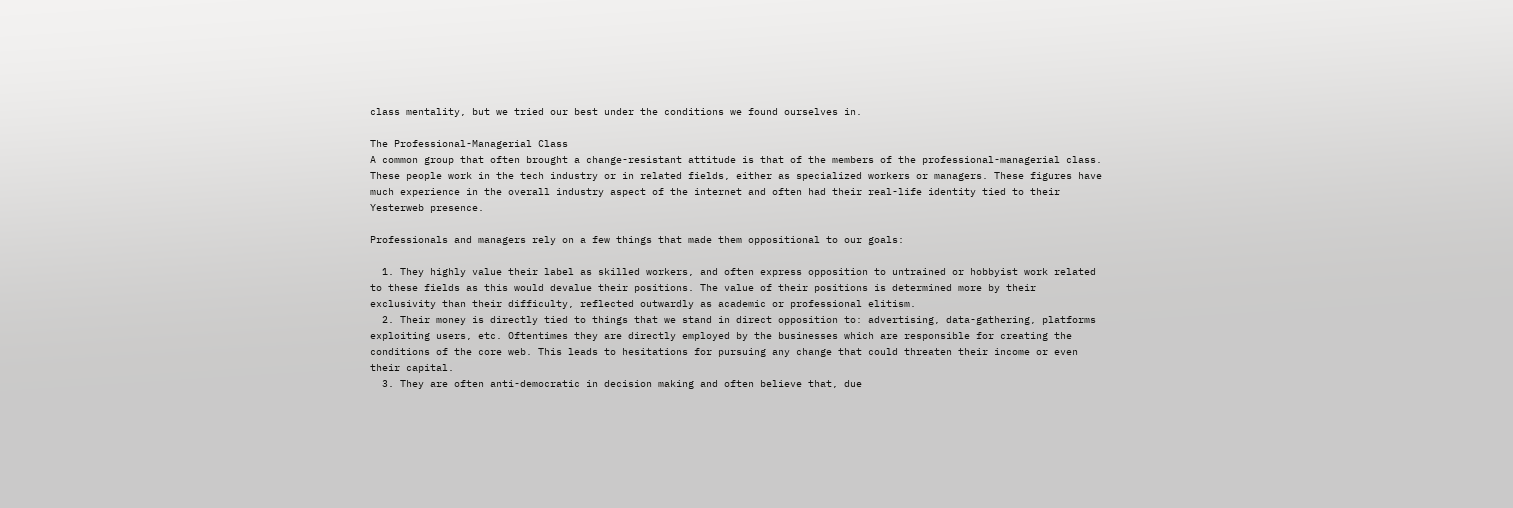class mentality, but we tried our best under the conditions we found ourselves in.

The Professional-Managerial Class
A common group that often brought a change-resistant attitude is that of the members of the professional-managerial class. These people work in the tech industry or in related fields, either as specialized workers or managers. These figures have much experience in the overall industry aspect of the internet and often had their real-life identity tied to their Yesterweb presence.

Professionals and managers rely on a few things that made them oppositional to our goals:

  1. They highly value their label as skilled workers, and often express opposition to untrained or hobbyist work related to these fields as this would devalue their positions. The value of their positions is determined more by their exclusivity than their difficulty, reflected outwardly as academic or professional elitism.
  2. Their money is directly tied to things that we stand in direct opposition to: advertising, data-gathering, platforms exploiting users, etc. Oftentimes they are directly employed by the businesses which are responsible for creating the conditions of the core web. This leads to hesitations for pursuing any change that could threaten their income or even their capital.
  3. They are often anti-democratic in decision making and often believe that, due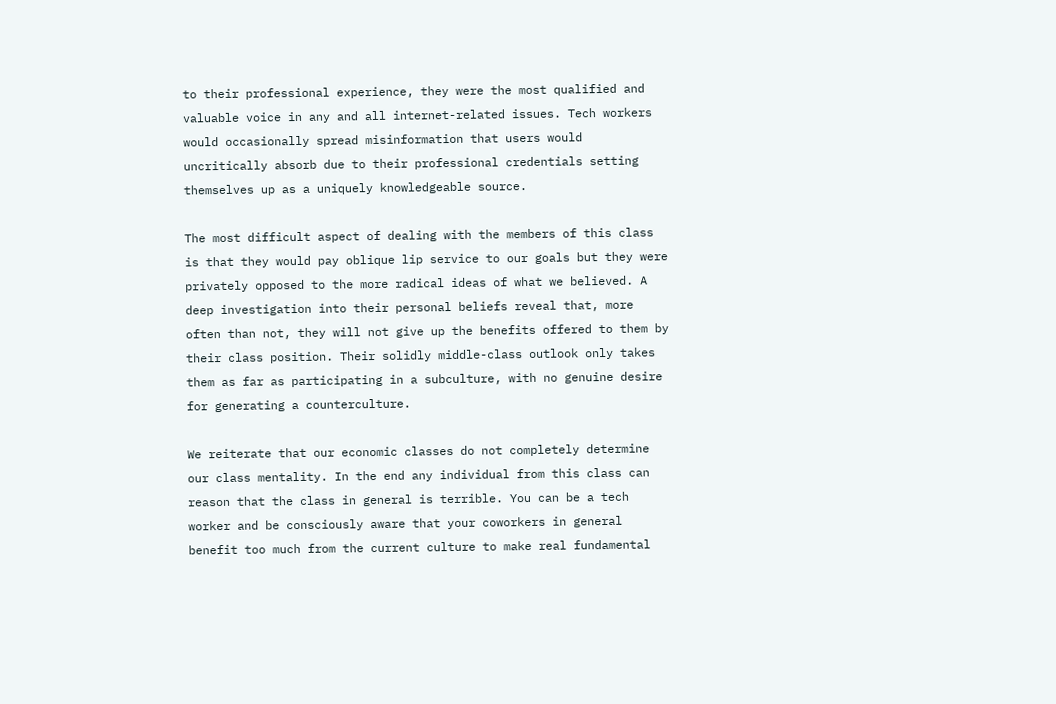to their professional experience, they were the most qualified and valuable voice in any and all internet-related issues. Tech workers would occasionally spread misinformation that users would uncritically absorb due to their professional credentials setting themselves up as a uniquely knowledgeable source.

The most difficult aspect of dealing with the members of this class is that they would pay oblique lip service to our goals but they were privately opposed to the more radical ideas of what we believed. A deep investigation into their personal beliefs reveal that, more often than not, they will not give up the benefits offered to them by their class position. Their solidly middle-class outlook only takes them as far as participating in a subculture, with no genuine desire for generating a counterculture.

We reiterate that our economic classes do not completely determine our class mentality. In the end any individual from this class can reason that the class in general is terrible. You can be a tech worker and be consciously aware that your coworkers in general benefit too much from the current culture to make real fundamental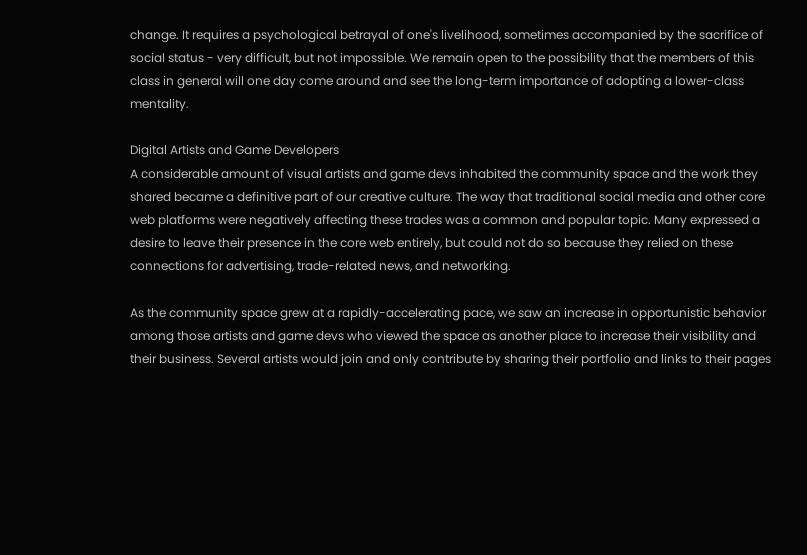change. It requires a psychological betrayal of one's livelihood, sometimes accompanied by the sacrifice of social status - very difficult, but not impossible. We remain open to the possibility that the members of this class in general will one day come around and see the long-term importance of adopting a lower-class mentality.

Digital Artists and Game Developers
A considerable amount of visual artists and game devs inhabited the community space and the work they shared became a definitive part of our creative culture. The way that traditional social media and other core web platforms were negatively affecting these trades was a common and popular topic. Many expressed a desire to leave their presence in the core web entirely, but could not do so because they relied on these connections for advertising, trade-related news, and networking.

As the community space grew at a rapidly-accelerating pace, we saw an increase in opportunistic behavior among those artists and game devs who viewed the space as another place to increase their visibility and their business. Several artists would join and only contribute by sharing their portfolio and links to their pages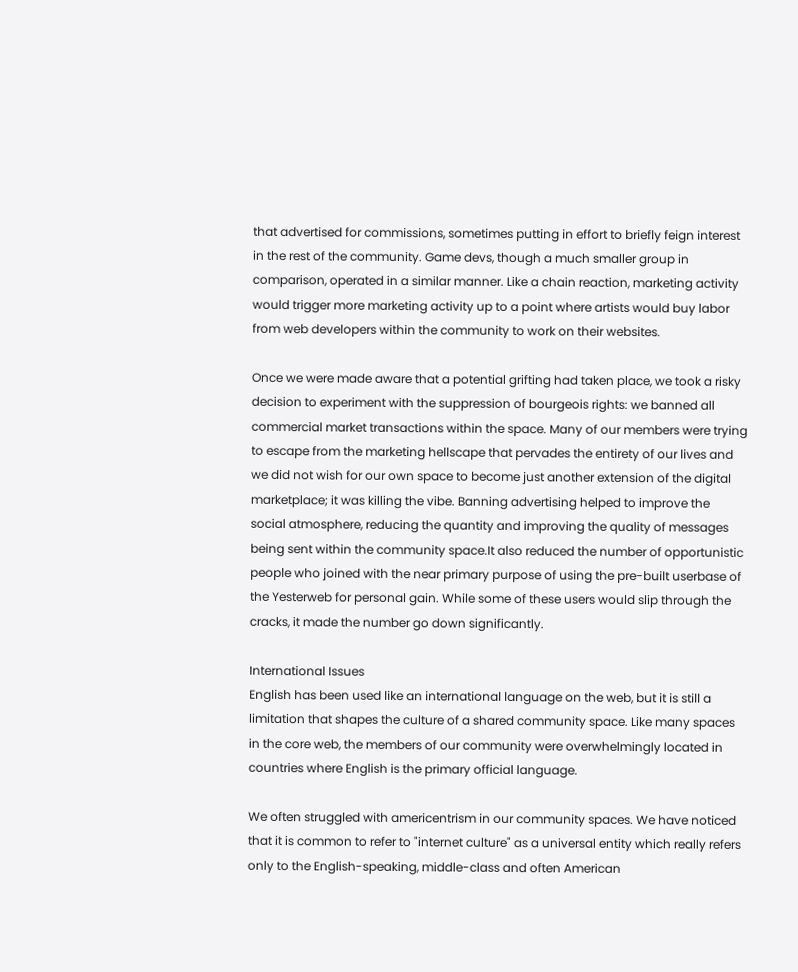that advertised for commissions, sometimes putting in effort to briefly feign interest in the rest of the community. Game devs, though a much smaller group in comparison, operated in a similar manner. Like a chain reaction, marketing activity would trigger more marketing activity up to a point where artists would buy labor from web developers within the community to work on their websites.

Once we were made aware that a potential grifting had taken place, we took a risky decision to experiment with the suppression of bourgeois rights: we banned all commercial market transactions within the space. Many of our members were trying to escape from the marketing hellscape that pervades the entirety of our lives and we did not wish for our own space to become just another extension of the digital marketplace; it was killing the vibe. Banning advertising helped to improve the social atmosphere, reducing the quantity and improving the quality of messages being sent within the community space.It also reduced the number of opportunistic people who joined with the near primary purpose of using the pre-built userbase of the Yesterweb for personal gain. While some of these users would slip through the cracks, it made the number go down significantly.

International Issues
English has been used like an international language on the web, but it is still a limitation that shapes the culture of a shared community space. Like many spaces in the core web, the members of our community were overwhelmingly located in countries where English is the primary official language.

We often struggled with americentrism in our community spaces. We have noticed that it is common to refer to "internet culture" as a universal entity which really refers only to the English-speaking, middle-class and often American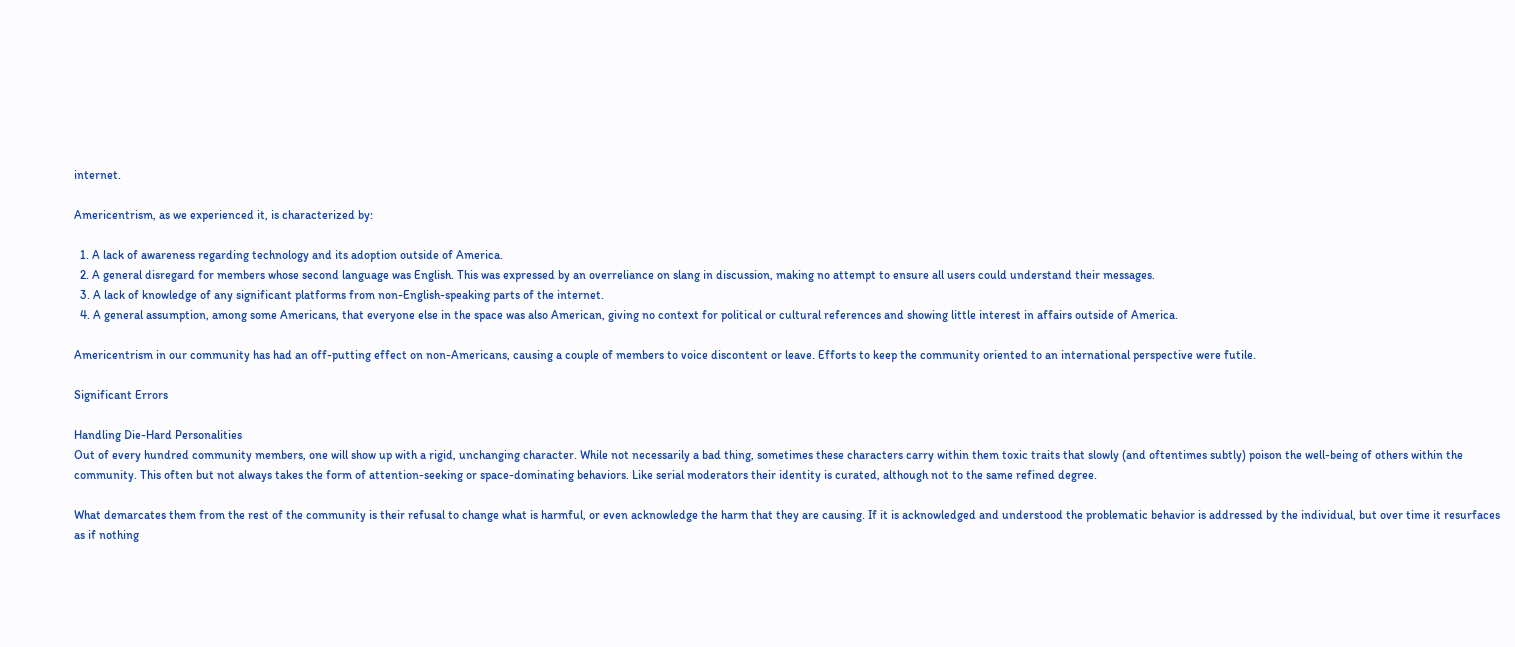internet.

Americentrism, as we experienced it, is characterized by:

  1. A lack of awareness regarding technology and its adoption outside of America.
  2. A general disregard for members whose second language was English. This was expressed by an overreliance on slang in discussion, making no attempt to ensure all users could understand their messages.
  3. A lack of knowledge of any significant platforms from non-English-speaking parts of the internet.
  4. A general assumption, among some Americans, that everyone else in the space was also American, giving no context for political or cultural references and showing little interest in affairs outside of America.

Americentrism in our community has had an off-putting effect on non-Americans, causing a couple of members to voice discontent or leave. Efforts to keep the community oriented to an international perspective were futile.

Significant Errors

Handling Die-Hard Personalities
Out of every hundred community members, one will show up with a rigid, unchanging character. While not necessarily a bad thing, sometimes these characters carry within them toxic traits that slowly (and oftentimes subtly) poison the well-being of others within the community. This often but not always takes the form of attention-seeking or space-dominating behaviors. Like serial moderators their identity is curated, although not to the same refined degree.

What demarcates them from the rest of the community is their refusal to change what is harmful, or even acknowledge the harm that they are causing. If it is acknowledged and understood the problematic behavior is addressed by the individual, but over time it resurfaces as if nothing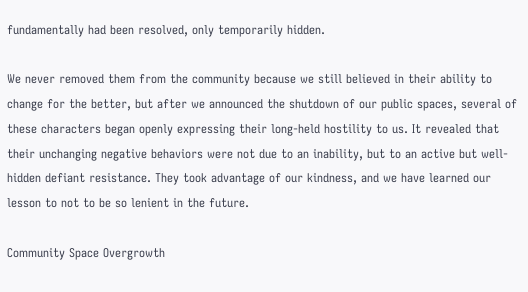fundamentally had been resolved, only temporarily hidden.

We never removed them from the community because we still believed in their ability to change for the better, but after we announced the shutdown of our public spaces, several of these characters began openly expressing their long-held hostility to us. It revealed that their unchanging negative behaviors were not due to an inability, but to an active but well-hidden defiant resistance. They took advantage of our kindness, and we have learned our lesson to not to be so lenient in the future.

Community Space Overgrowth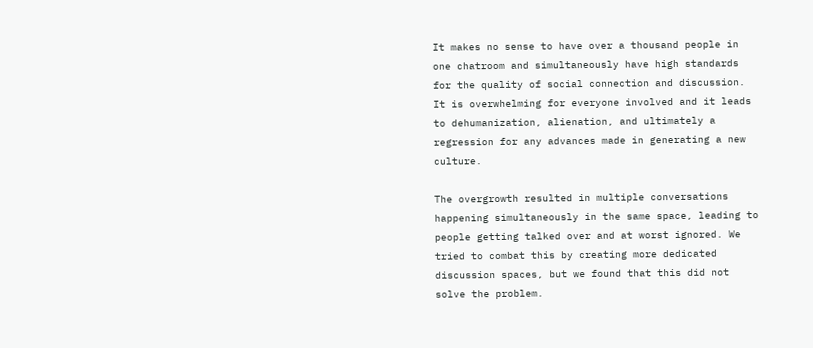It makes no sense to have over a thousand people in one chatroom and simultaneously have high standards for the quality of social connection and discussion. It is overwhelming for everyone involved and it leads to dehumanization, alienation, and ultimately a regression for any advances made in generating a new culture.

The overgrowth resulted in multiple conversations happening simultaneously in the same space, leading to people getting talked over and at worst ignored. We tried to combat this by creating more dedicated discussion spaces, but we found that this did not solve the problem.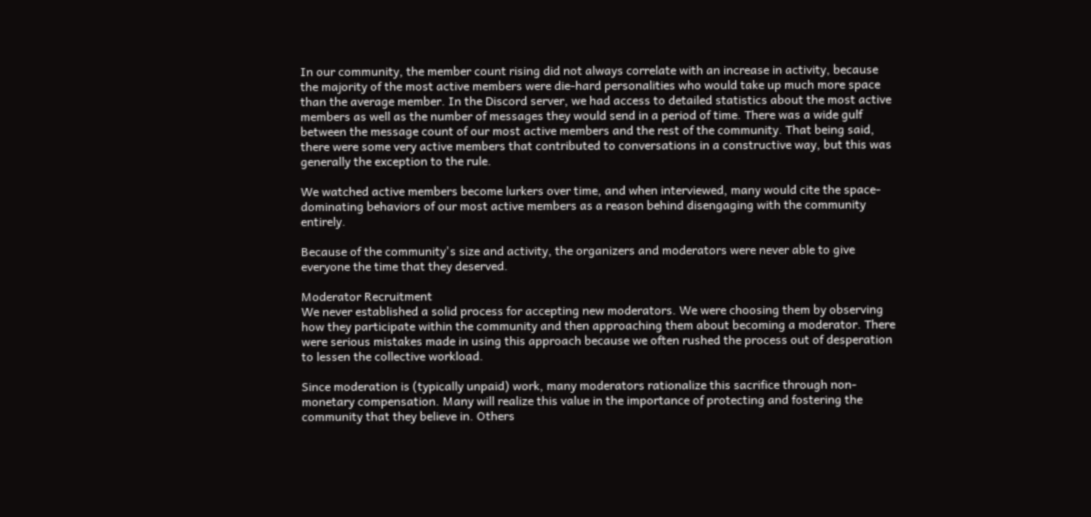In our community, the member count rising did not always correlate with an increase in activity, because the majority of the most active members were die-hard personalities who would take up much more space than the average member. In the Discord server, we had access to detailed statistics about the most active members as well as the number of messages they would send in a period of time. There was a wide gulf between the message count of our most active members and the rest of the community. That being said, there were some very active members that contributed to conversations in a constructive way, but this was generally the exception to the rule.

We watched active members become lurkers over time, and when interviewed, many would cite the space-dominating behaviors of our most active members as a reason behind disengaging with the community entirely.

Because of the community's size and activity, the organizers and moderators were never able to give everyone the time that they deserved.

Moderator Recruitment
We never established a solid process for accepting new moderators. We were choosing them by observing how they participate within the community and then approaching them about becoming a moderator. There were serious mistakes made in using this approach because we often rushed the process out of desperation to lessen the collective workload.

Since moderation is (typically unpaid) work, many moderators rationalize this sacrifice through non-monetary compensation. Many will realize this value in the importance of protecting and fostering the community that they believe in. Others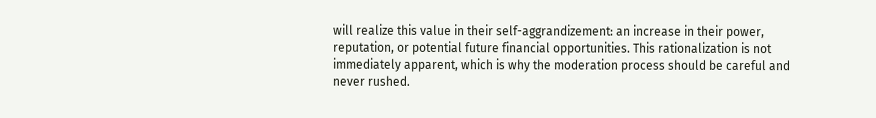will realize this value in their self-aggrandizement: an increase in their power, reputation, or potential future financial opportunities. This rationalization is not immediately apparent, which is why the moderation process should be careful and never rushed.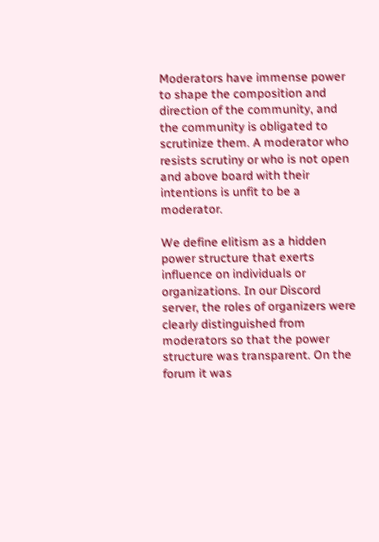Moderators have immense power to shape the composition and direction of the community, and the community is obligated to scrutinize them. A moderator who resists scrutiny or who is not open and above board with their intentions is unfit to be a moderator.

We define elitism as a hidden power structure that exerts influence on individuals or organizations. In our Discord server, the roles of organizers were clearly distinguished from moderators so that the power structure was transparent. On the forum it was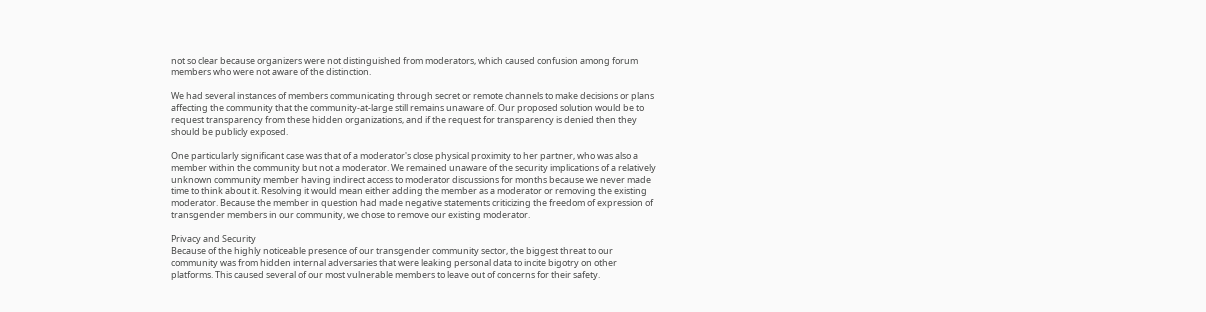not so clear because organizers were not distinguished from moderators, which caused confusion among forum members who were not aware of the distinction.

We had several instances of members communicating through secret or remote channels to make decisions or plans affecting the community that the community-at-large still remains unaware of. Our proposed solution would be to request transparency from these hidden organizations, and if the request for transparency is denied then they should be publicly exposed.

One particularly significant case was that of a moderator's close physical proximity to her partner, who was also a member within the community but not a moderator. We remained unaware of the security implications of a relatively unknown community member having indirect access to moderator discussions for months because we never made time to think about it. Resolving it would mean either adding the member as a moderator or removing the existing moderator. Because the member in question had made negative statements criticizing the freedom of expression of transgender members in our community, we chose to remove our existing moderator.

Privacy and Security
Because of the highly noticeable presence of our transgender community sector, the biggest threat to our community was from hidden internal adversaries that were leaking personal data to incite bigotry on other platforms. This caused several of our most vulnerable members to leave out of concerns for their safety.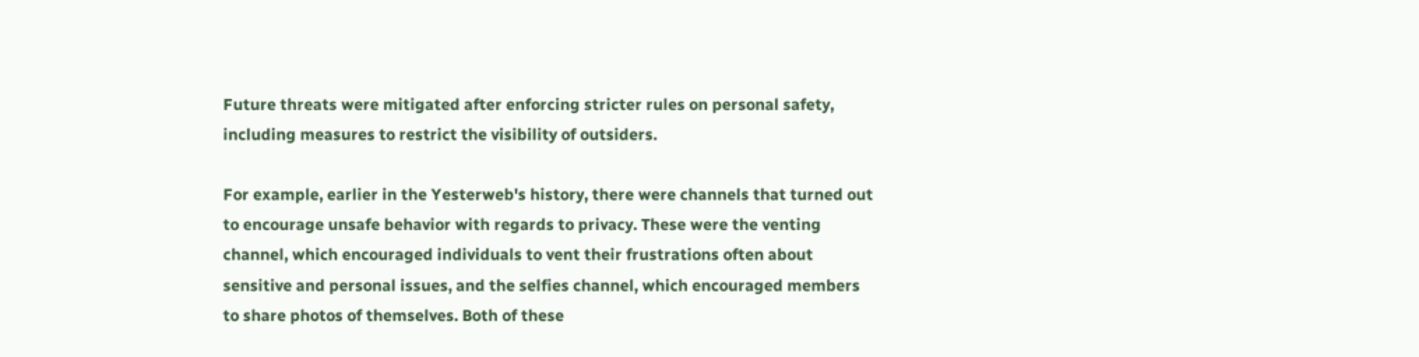Future threats were mitigated after enforcing stricter rules on personal safety, including measures to restrict the visibility of outsiders.

For example, earlier in the Yesterweb's history, there were channels that turned out to encourage unsafe behavior with regards to privacy. These were the venting channel, which encouraged individuals to vent their frustrations often about sensitive and personal issues, and the selfies channel, which encouraged members to share photos of themselves. Both of these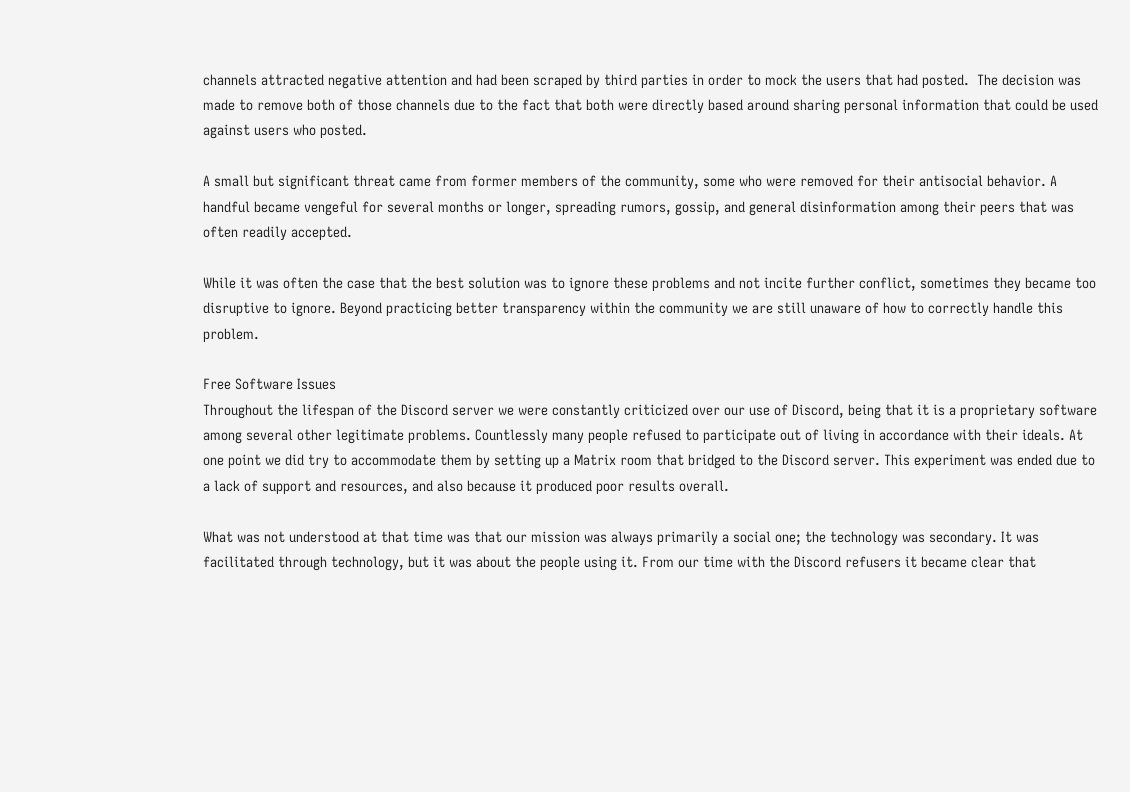channels attracted negative attention and had been scraped by third parties in order to mock the users that had posted.  The decision was made to remove both of those channels due to the fact that both were directly based around sharing personal information that could be used against users who posted.

A small but significant threat came from former members of the community, some who were removed for their antisocial behavior. A handful became vengeful for several months or longer, spreading rumors, gossip, and general disinformation among their peers that was often readily accepted.

While it was often the case that the best solution was to ignore these problems and not incite further conflict, sometimes they became too disruptive to ignore. Beyond practicing better transparency within the community we are still unaware of how to correctly handle this problem.

Free Software Issues
Throughout the lifespan of the Discord server we were constantly criticized over our use of Discord, being that it is a proprietary software among several other legitimate problems. Countlessly many people refused to participate out of living in accordance with their ideals. At one point we did try to accommodate them by setting up a Matrix room that bridged to the Discord server. This experiment was ended due to a lack of support and resources, and also because it produced poor results overall.

What was not understood at that time was that our mission was always primarily a social one; the technology was secondary. It was facilitated through technology, but it was about the people using it. From our time with the Discord refusers it became clear that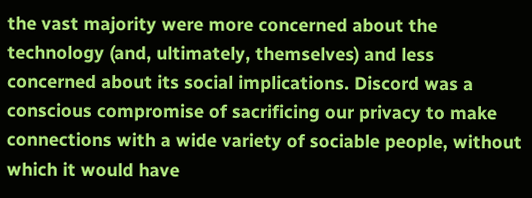the vast majority were more concerned about the technology (and, ultimately, themselves) and less concerned about its social implications. Discord was a conscious compromise of sacrificing our privacy to make connections with a wide variety of sociable people, without which it would have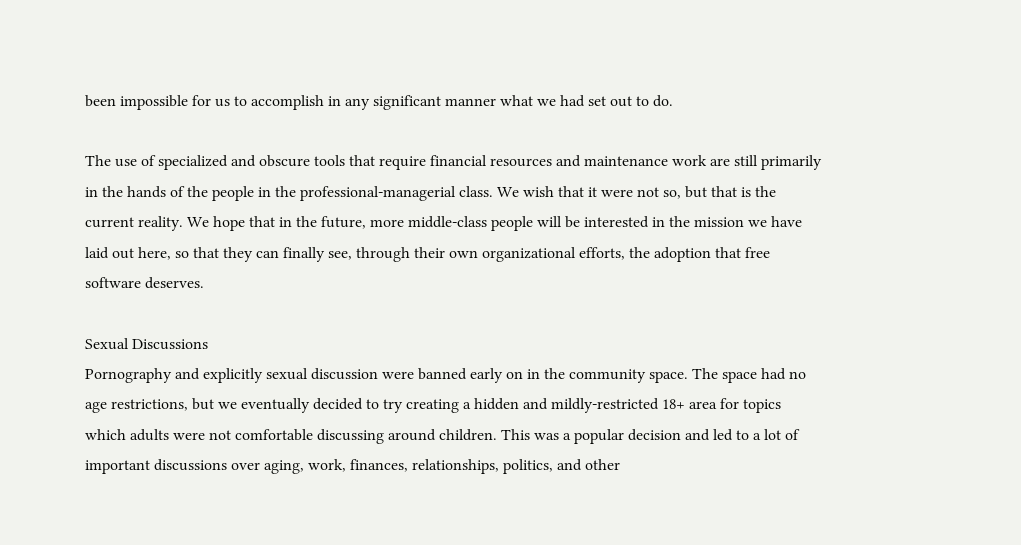been impossible for us to accomplish in any significant manner what we had set out to do.

The use of specialized and obscure tools that require financial resources and maintenance work are still primarily in the hands of the people in the professional-managerial class. We wish that it were not so, but that is the current reality. We hope that in the future, more middle-class people will be interested in the mission we have laid out here, so that they can finally see, through their own organizational efforts, the adoption that free software deserves.

Sexual Discussions
Pornography and explicitly sexual discussion were banned early on in the community space. The space had no age restrictions, but we eventually decided to try creating a hidden and mildly-restricted 18+ area for topics which adults were not comfortable discussing around children. This was a popular decision and led to a lot of important discussions over aging, work, finances, relationships, politics, and other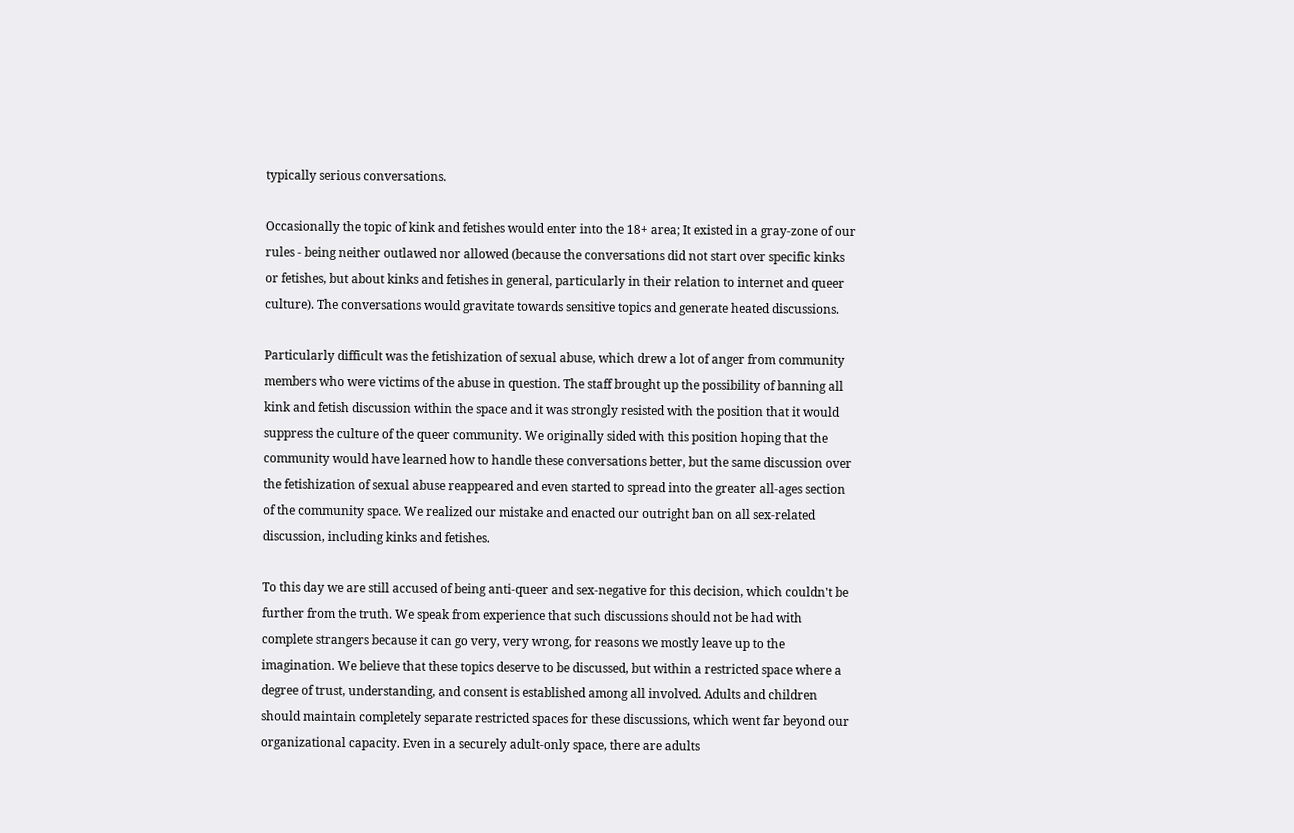typically serious conversations.

Occasionally the topic of kink and fetishes would enter into the 18+ area; It existed in a gray-zone of our rules - being neither outlawed nor allowed (because the conversations did not start over specific kinks or fetishes, but about kinks and fetishes in general, particularly in their relation to internet and queer culture). The conversations would gravitate towards sensitive topics and generate heated discussions.

Particularly difficult was the fetishization of sexual abuse, which drew a lot of anger from community members who were victims of the abuse in question. The staff brought up the possibility of banning all kink and fetish discussion within the space and it was strongly resisted with the position that it would suppress the culture of the queer community. We originally sided with this position hoping that the community would have learned how to handle these conversations better, but the same discussion over the fetishization of sexual abuse reappeared and even started to spread into the greater all-ages section of the community space. We realized our mistake and enacted our outright ban on all sex-related discussion, including kinks and fetishes.

To this day we are still accused of being anti-queer and sex-negative for this decision, which couldn't be further from the truth. We speak from experience that such discussions should not be had with complete strangers because it can go very, very wrong, for reasons we mostly leave up to the imagination. We believe that these topics deserve to be discussed, but within a restricted space where a degree of trust, understanding, and consent is established among all involved. Adults and children should maintain completely separate restricted spaces for these discussions, which went far beyond our organizational capacity. Even in a securely adult-only space, there are adults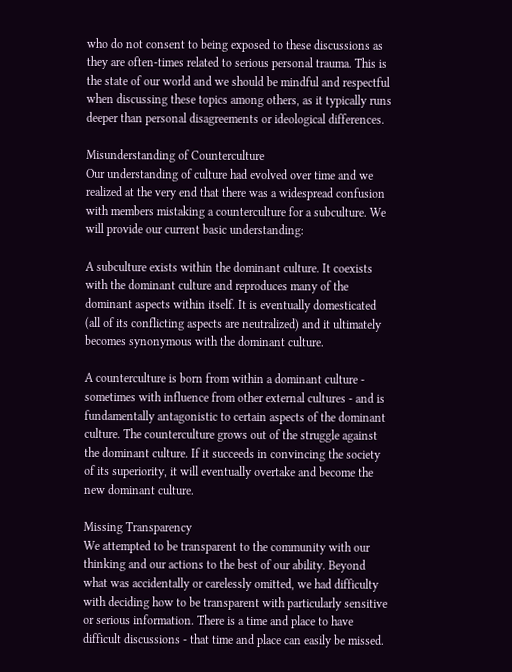who do not consent to being exposed to these discussions as they are often-times related to serious personal trauma. This is the state of our world and we should be mindful and respectful when discussing these topics among others, as it typically runs deeper than personal disagreements or ideological differences.

Misunderstanding of Counterculture
Our understanding of culture had evolved over time and we realized at the very end that there was a widespread confusion with members mistaking a counterculture for a subculture. We will provide our current basic understanding:

A subculture exists within the dominant culture. It coexists with the dominant culture and reproduces many of the dominant aspects within itself. It is eventually domesticated (all of its conflicting aspects are neutralized) and it ultimately becomes synonymous with the dominant culture.

A counterculture is born from within a dominant culture - sometimes with influence from other external cultures - and is fundamentally antagonistic to certain aspects of the dominant culture. The counterculture grows out of the struggle against the dominant culture. If it succeeds in convincing the society of its superiority, it will eventually overtake and become the new dominant culture.

Missing Transparency
We attempted to be transparent to the community with our thinking and our actions to the best of our ability. Beyond what was accidentally or carelessly omitted, we had difficulty with deciding how to be transparent with particularly sensitive or serious information. There is a time and place to have difficult discussions - that time and place can easily be missed.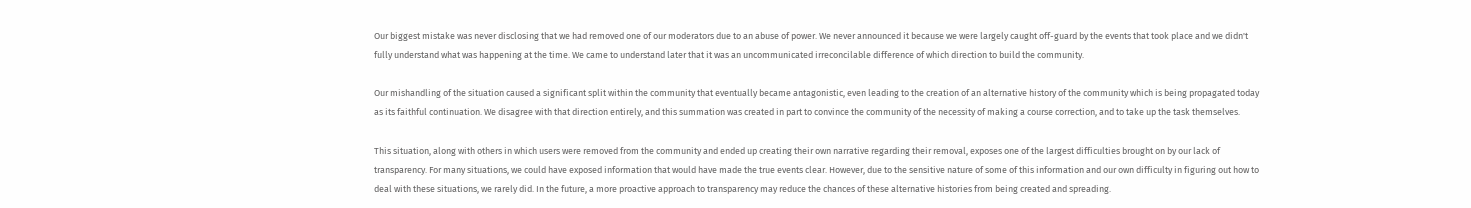Our biggest mistake was never disclosing that we had removed one of our moderators due to an abuse of power. We never announced it because we were largely caught off-guard by the events that took place and we didn't fully understand what was happening at the time. We came to understand later that it was an uncommunicated irreconcilable difference of which direction to build the community.

Our mishandling of the situation caused a significant split within the community that eventually became antagonistic, even leading to the creation of an alternative history of the community which is being propagated today as its faithful continuation. We disagree with that direction entirely, and this summation was created in part to convince the community of the necessity of making a course correction, and to take up the task themselves.

This situation, along with others in which users were removed from the community and ended up creating their own narrative regarding their removal, exposes one of the largest difficulties brought on by our lack of transparency. For many situations, we could have exposed information that would have made the true events clear. However, due to the sensitive nature of some of this information and our own difficulty in figuring out how to deal with these situations, we rarely did. In the future, a more proactive approach to transparency may reduce the chances of these alternative histories from being created and spreading.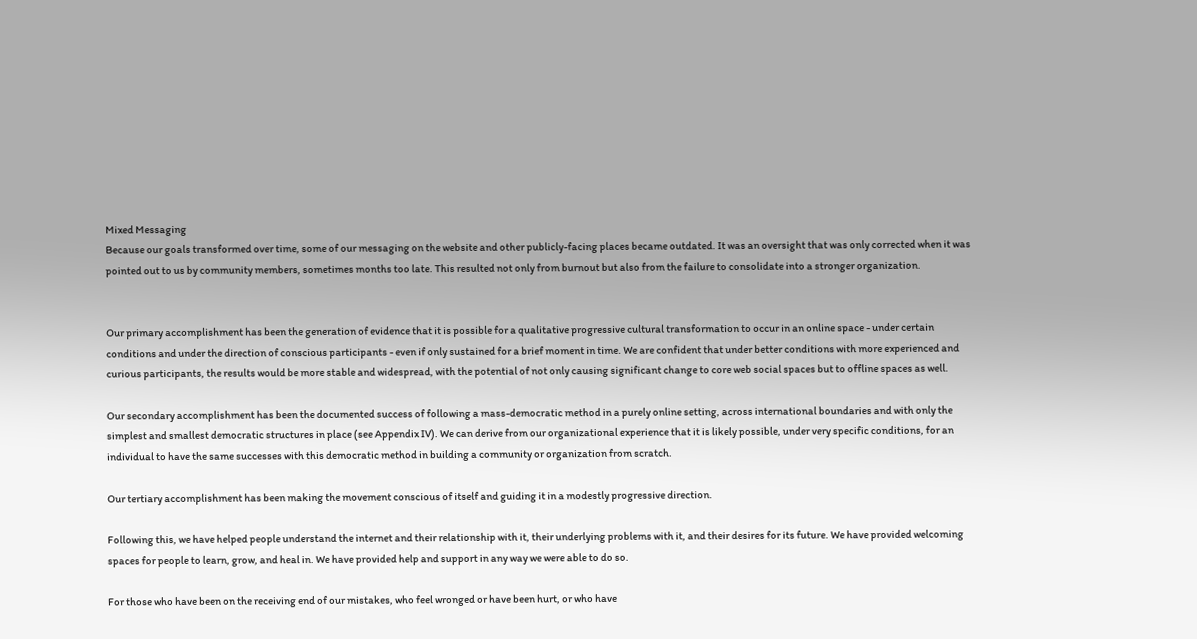Mixed Messaging
Because our goals transformed over time, some of our messaging on the website and other publicly-facing places became outdated. It was an oversight that was only corrected when it was pointed out to us by community members, sometimes months too late. This resulted not only from burnout but also from the failure to consolidate into a stronger organization.


Our primary accomplishment has been the generation of evidence that it is possible for a qualitative progressive cultural transformation to occur in an online space - under certain conditions and under the direction of conscious participants - even if only sustained for a brief moment in time. We are confident that under better conditions with more experienced and curious participants, the results would be more stable and widespread, with the potential of not only causing significant change to core web social spaces but to offline spaces as well.

Our secondary accomplishment has been the documented success of following a mass-democratic method in a purely online setting, across international boundaries and with only the simplest and smallest democratic structures in place (see Appendix IV). We can derive from our organizational experience that it is likely possible, under very specific conditions, for an individual to have the same successes with this democratic method in building a community or organization from scratch.

Our tertiary accomplishment has been making the movement conscious of itself and guiding it in a modestly progressive direction.

Following this, we have helped people understand the internet and their relationship with it, their underlying problems with it, and their desires for its future. We have provided welcoming spaces for people to learn, grow, and heal in. We have provided help and support in any way we were able to do so.

For those who have been on the receiving end of our mistakes, who feel wronged or have been hurt, or who have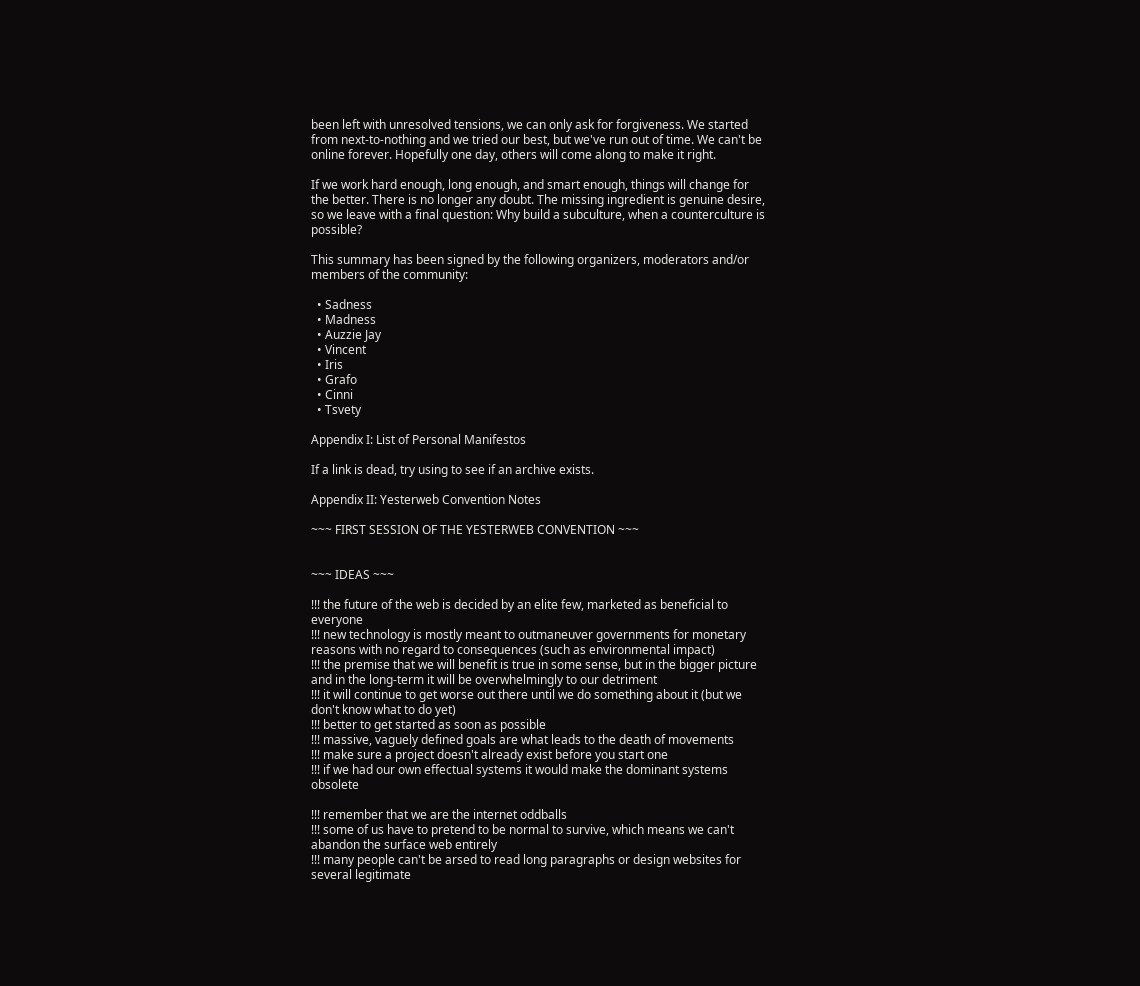been left with unresolved tensions, we can only ask for forgiveness. We started from next-to-nothing and we tried our best, but we've run out of time. We can't be online forever. Hopefully one day, others will come along to make it right.

If we work hard enough, long enough, and smart enough, things will change for the better. There is no longer any doubt. The missing ingredient is genuine desire, so we leave with a final question: Why build a subculture, when a counterculture is possible?

This summary has been signed by the following organizers, moderators and/or members of the community:

  • Sadness
  • Madness
  • Auzzie Jay
  • Vincent
  • Iris
  • Grafo
  • Cinni
  • Tsvety

Appendix I: List of Personal Manifestos

If a link is dead, try using to see if an archive exists.

Appendix II: Yesterweb Convention Notes

~~~ FIRST SESSION OF THE YESTERWEB CONVENTION ~~~


~~~ IDEAS ~~~

!!! the future of the web is decided by an elite few, marketed as beneficial to everyone
!!! new technology is mostly meant to outmaneuver governments for monetary reasons with no regard to consequences (such as environmental impact)
!!! the premise that we will benefit is true in some sense, but in the bigger picture and in the long-term it will be overwhelmingly to our detriment
!!! it will continue to get worse out there until we do something about it (but we don't know what to do yet)
!!! better to get started as soon as possible
!!! massive, vaguely defined goals are what leads to the death of movements
!!! make sure a project doesn't already exist before you start one
!!! if we had our own effectual systems it would make the dominant systems obsolete

!!! remember that we are the internet oddballs
!!! some of us have to pretend to be normal to survive, which means we can't abandon the surface web entirely
!!! many people can't be arsed to read long paragraphs or design websites for several legitimate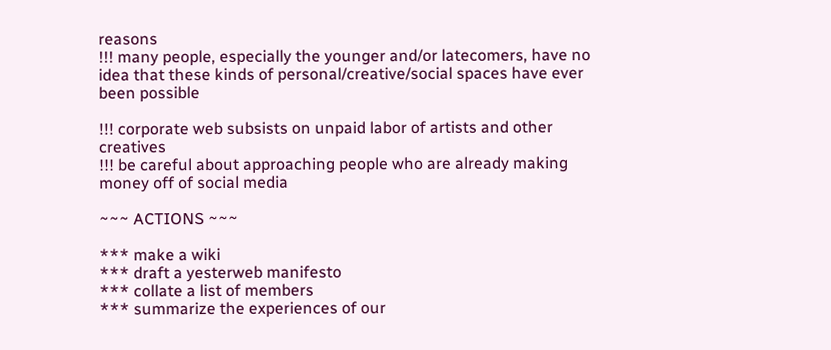reasons
!!! many people, especially the younger and/or latecomers, have no idea that these kinds of personal/creative/social spaces have ever been possible

!!! corporate web subsists on unpaid labor of artists and other creatives
!!! be careful about approaching people who are already making money off of social media

~~~ ACTIONS ~~~

*** make a wiki
*** draft a yesterweb manifesto
*** collate a list of members
*** summarize the experiences of our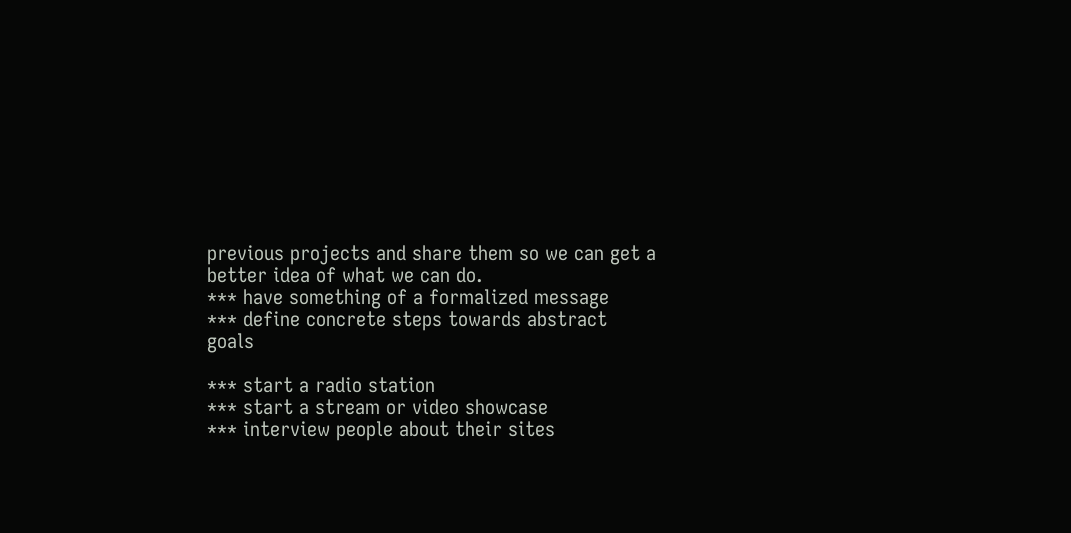previous projects and share them so we can get a better idea of what we can do.
*** have something of a formalized message
*** define concrete steps towards abstract goals

*** start a radio station
*** start a stream or video showcase
*** interview people about their sites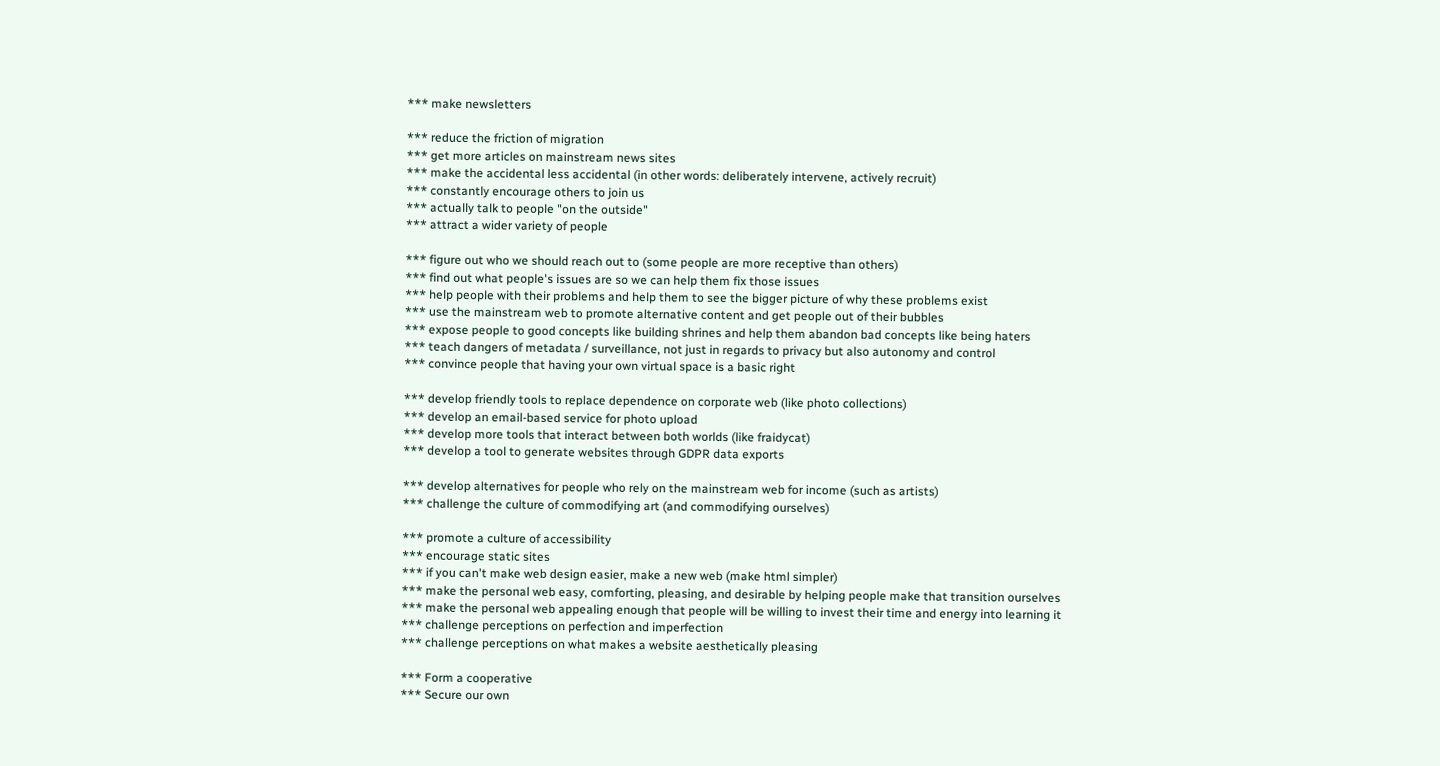*** make newsletters

*** reduce the friction of migration
*** get more articles on mainstream news sites
*** make the accidental less accidental (in other words: deliberately intervene, actively recruit)
*** constantly encourage others to join us
*** actually talk to people "on the outside"
*** attract a wider variety of people

*** figure out who we should reach out to (some people are more receptive than others)
*** find out what people's issues are so we can help them fix those issues
*** help people with their problems and help them to see the bigger picture of why these problems exist
*** use the mainstream web to promote alternative content and get people out of their bubbles
*** expose people to good concepts like building shrines and help them abandon bad concepts like being haters
*** teach dangers of metadata / surveillance, not just in regards to privacy but also autonomy and control
*** convince people that having your own virtual space is a basic right

*** develop friendly tools to replace dependence on corporate web (like photo collections)
*** develop an email-based service for photo upload
*** develop more tools that interact between both worlds (like fraidycat)
*** develop a tool to generate websites through GDPR data exports

*** develop alternatives for people who rely on the mainstream web for income (such as artists)
*** challenge the culture of commodifying art (and commodifying ourselves)

*** promote a culture of accessibility
*** encourage static sites
*** if you can't make web design easier, make a new web (make html simpler)
*** make the personal web easy, comforting, pleasing, and desirable by helping people make that transition ourselves
*** make the personal web appealing enough that people will be willing to invest their time and energy into learning it
*** challenge perceptions on perfection and imperfection
*** challenge perceptions on what makes a website aesthetically pleasing

*** Form a cooperative
*** Secure our own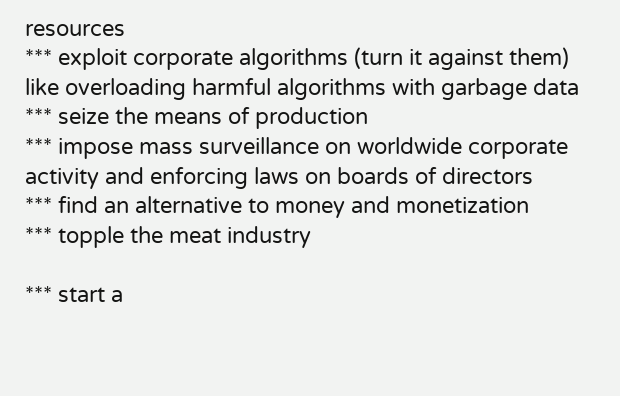resources
*** exploit corporate algorithms (turn it against them) like overloading harmful algorithms with garbage data
*** seize the means of production
*** impose mass surveillance on worldwide corporate activity and enforcing laws on boards of directors
*** find an alternative to money and monetization
*** topple the meat industry

*** start a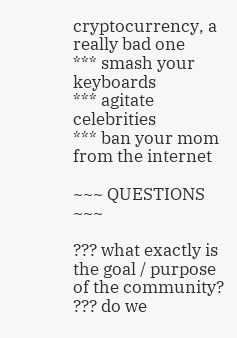cryptocurrency, a really bad one
*** smash your keyboards
*** agitate celebrities
*** ban your mom from the internet

~~~ QUESTIONS ~~~

??? what exactly is the goal / purpose of the community?
??? do we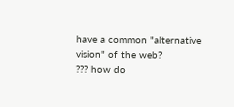have a common "alternative vision" of the web?
??? how do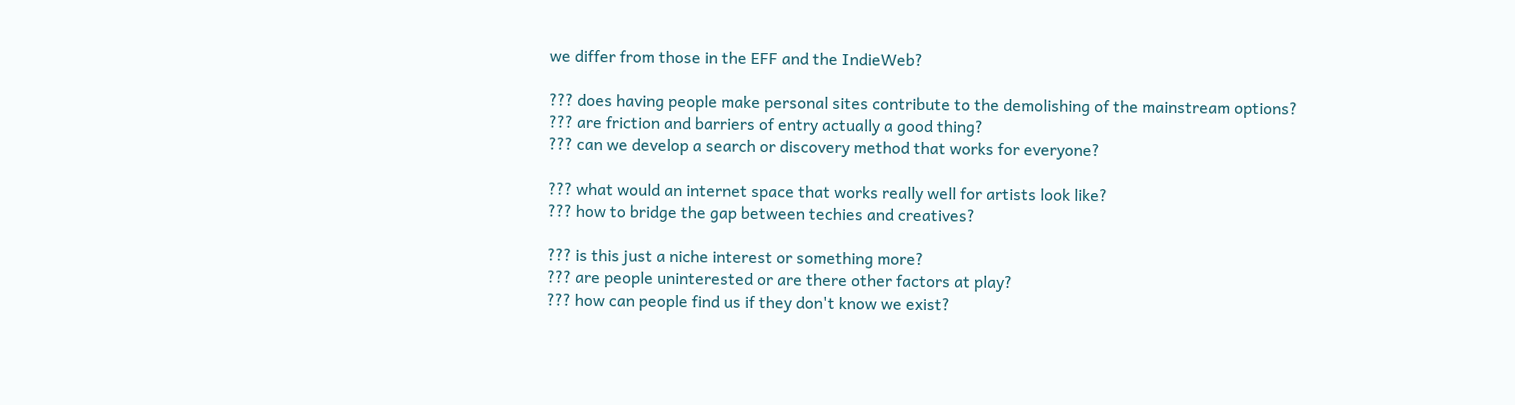we differ from those in the EFF and the IndieWeb?

??? does having people make personal sites contribute to the demolishing of the mainstream options?
??? are friction and barriers of entry actually a good thing?
??? can we develop a search or discovery method that works for everyone?

??? what would an internet space that works really well for artists look like?
??? how to bridge the gap between techies and creatives?

??? is this just a niche interest or something more?
??? are people uninterested or are there other factors at play?
??? how can people find us if they don't know we exist?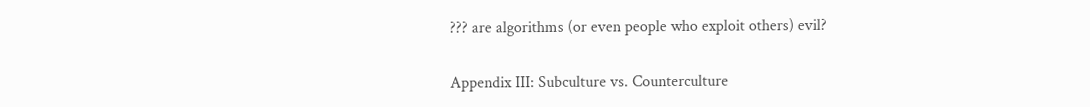??? are algorithms (or even people who exploit others) evil?

Appendix III: Subculture vs. Counterculture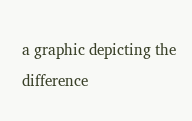a graphic depicting the difference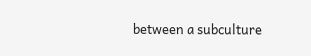between a subculture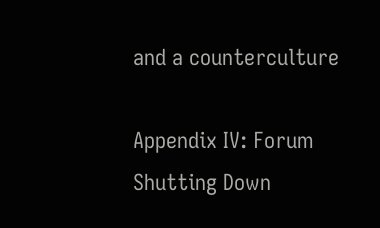and a counterculture

Appendix IV: Forum Shutting Down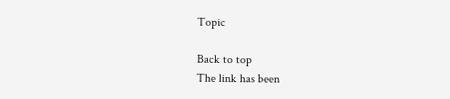Topic

Back to top
The link has been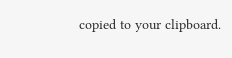copied to your clipboard.